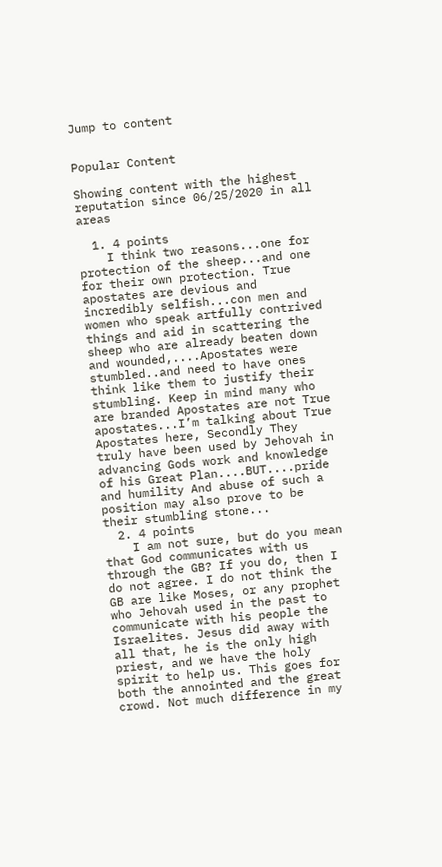Jump to content


Popular Content

Showing content with the highest reputation since 06/25/2020 in all areas

  1. 4 points
    I think two reasons...one for protection of the sheep...and one for their own protection. True apostates are devious and incredibly selfish...con men and women who speak artfully contrived things and aid in scattering the sheep who are already beaten down and wounded,....Apostates were stumbled..and need to have ones think like them to justify their stumbling. Keep in mind many who are branded Apostates are not True apostates...I’m talking about True Apostates here, Secondly They truly have been used by Jehovah in advancing Gods work and knowledge of his Great Plan....BUT....pride and humility And abuse of such a position may also prove to be their stumbling stone...
  2. 4 points
    I am not sure, but do you mean that God communicates with us through the GB? If you do, then I do not agree. I do not think the GB are like Moses, or any prophet who Jehovah used in the past to communicate with his people the Israelites. Jesus did away with all that, he is the only high priest, and we have the holy spirit to help us. This goes for both the annointed and the great crowd. Not much difference in my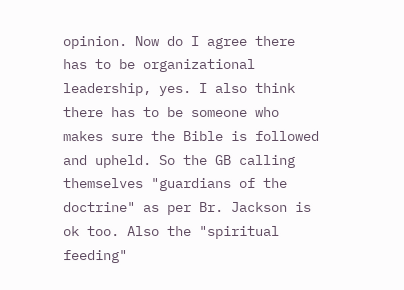opinion. Now do I agree there has to be organizational leadership, yes. I also think there has to be someone who makes sure the Bible is followed and upheld. So the GB calling themselves "guardians of the doctrine" as per Br. Jackson is ok too. Also the "spiritual feeding"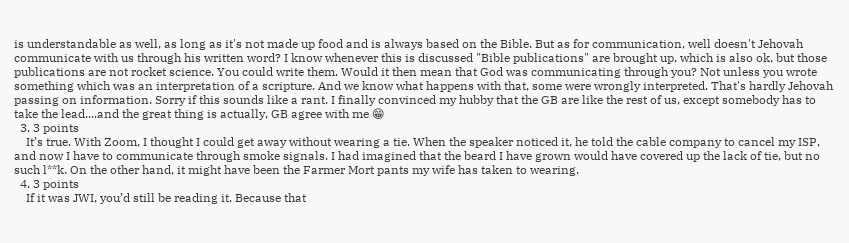is understandable as well, as long as it's not made up food and is always based on the Bible. But as for communication, well doesn't Jehovah communicate with us through his written word? I know whenever this is discussed "Bible publications" are brought up, which is also ok, but those publications are not rocket science. You could write them. Would it then mean that God was communicating through you? Not unless you wrote something which was an interpretation of a scripture. And we know what happens with that, some were wrongly interpreted. That's hardly Jehovah passing on information. Sorry if this sounds like a rant. I finally convinced my hubby that the GB are like the rest of us, except somebody has to take the lead....and the great thing is actually, GB agree with me 😁
  3. 3 points
    It’s true. With Zoom, I thought I could get away without wearing a tie. When the speaker noticed it, he told the cable company to cancel my ISP, and now I have to communicate through smoke signals. I had imagined that the beard I have grown would have covered up the lack of tie, but no such l**k. On the other hand, it might have been the Farmer Mort pants my wife has taken to wearing.
  4. 3 points
    If it was JWI, you’d still be reading it. Because that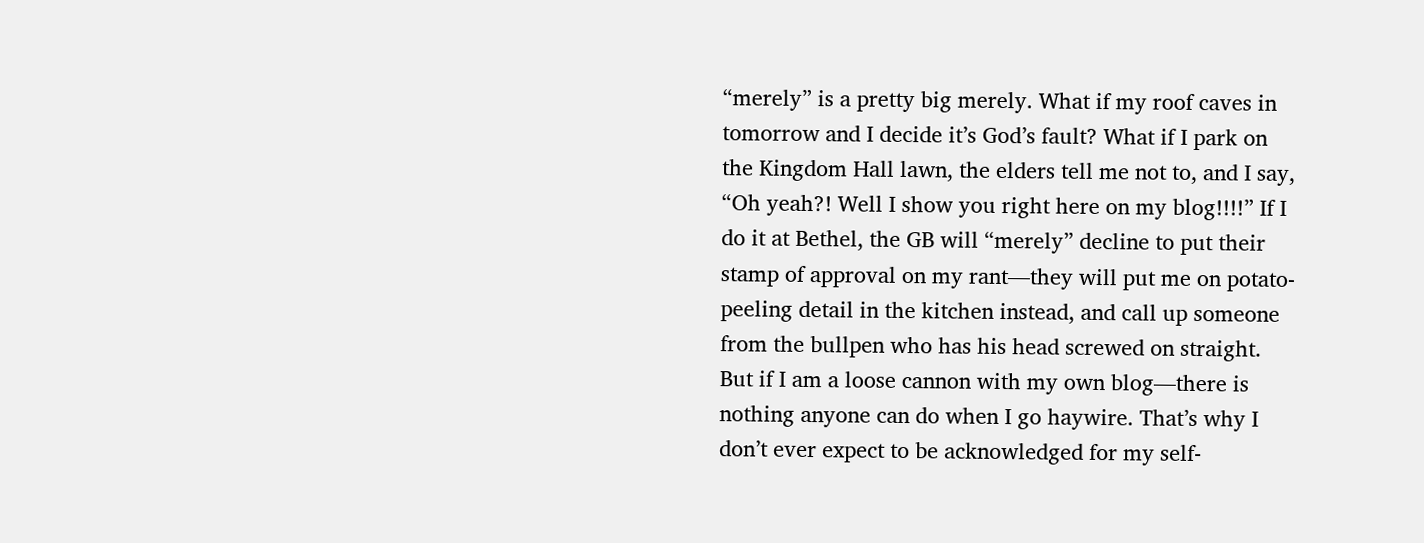“merely” is a pretty big merely. What if my roof caves in tomorrow and I decide it’s God’s fault? What if I park on the Kingdom Hall lawn, the elders tell me not to, and I say, “Oh yeah?! Well I show you right here on my blog!!!!” If I do it at Bethel, the GB will “merely” decline to put their stamp of approval on my rant—they will put me on potato-peeling detail in the kitchen instead, and call up someone from the bullpen who has his head screwed on straight. But if I am a loose cannon with my own blog—there is nothing anyone can do when I go haywire. That’s why I don’t ever expect to be acknowledged for my self-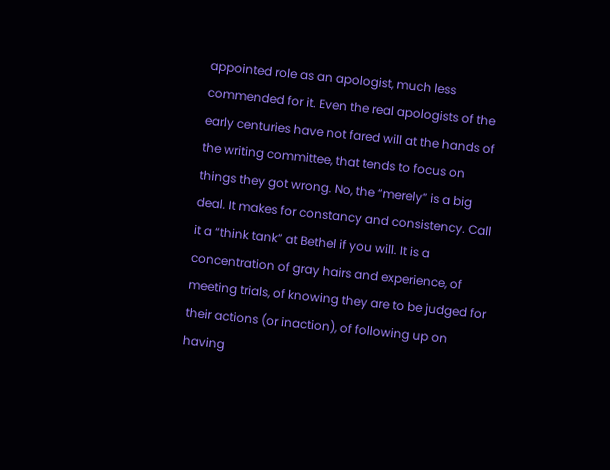appointed role as an apologist, much less commended for it. Even the real apologists of the early centuries have not fared will at the hands of the writing committee, that tends to focus on things they got wrong. No, the “merely” is a big deal. It makes for constancy and consistency. Call it a “think tank” at Bethel if you will. It is a concentration of gray hairs and experience, of meeting trials, of knowing they are to be judged for their actions (or inaction), of following up on having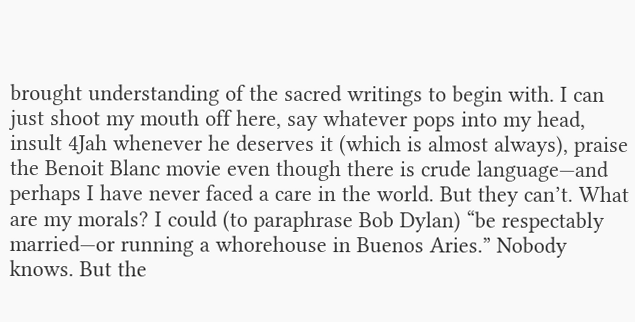brought understanding of the sacred writings to begin with. I can just shoot my mouth off here, say whatever pops into my head, insult 4Jah whenever he deserves it (which is almost always), praise the Benoit Blanc movie even though there is crude language—and perhaps I have never faced a care in the world. But they can’t. What are my morals? I could (to paraphrase Bob Dylan) “be respectably married—or running a whorehouse in Buenos Aries.” Nobody knows. But the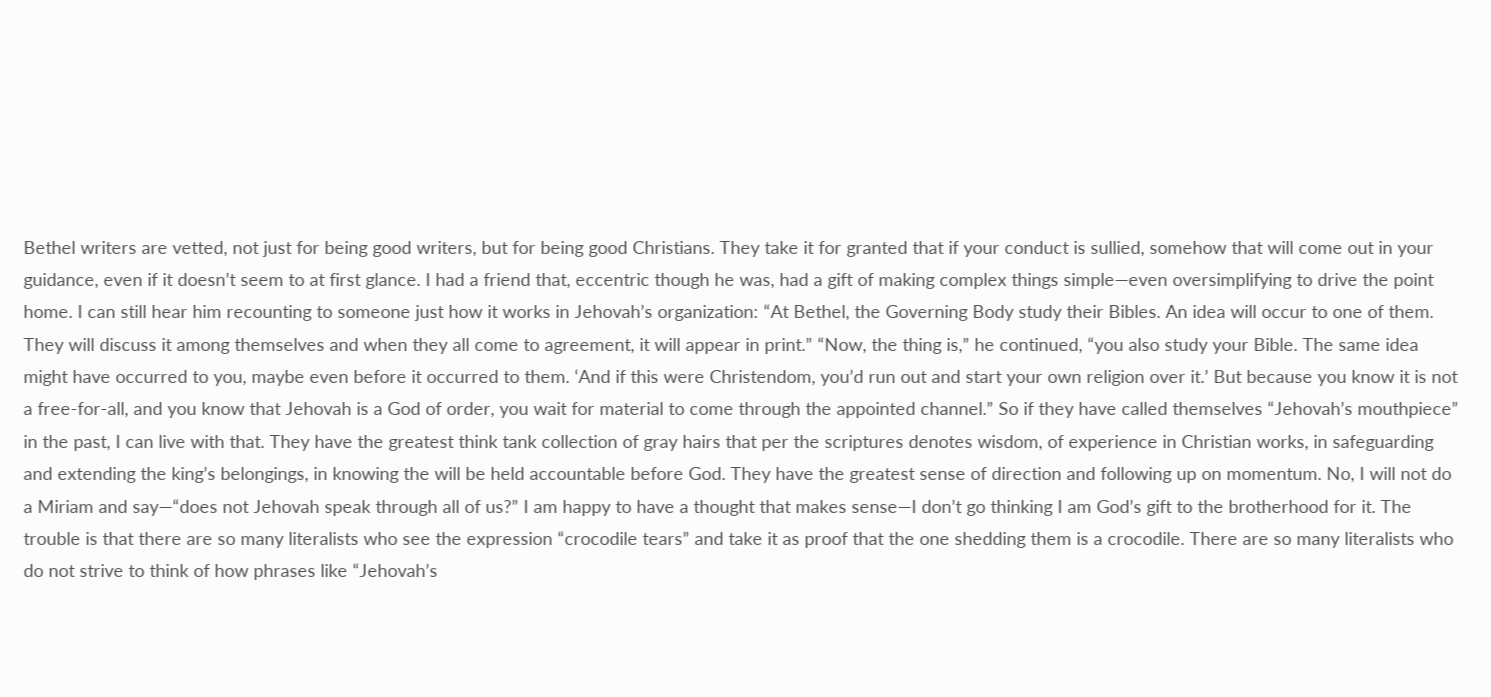Bethel writers are vetted, not just for being good writers, but for being good Christians. They take it for granted that if your conduct is sullied, somehow that will come out in your guidance, even if it doesn’t seem to at first glance. I had a friend that, eccentric though he was, had a gift of making complex things simple—even oversimplifying to drive the point home. I can still hear him recounting to someone just how it works in Jehovah’s organization: “At Bethel, the Governing Body study their Bibles. An idea will occur to one of them. They will discuss it among themselves and when they all come to agreement, it will appear in print.” “Now, the thing is,” he continued, “you also study your Bible. The same idea might have occurred to you, maybe even before it occurred to them. ‘And if this were Christendom, you’d run out and start your own religion over it.’ But because you know it is not a free-for-all, and you know that Jehovah is a God of order, you wait for material to come through the appointed channel.” So if they have called themselves “Jehovah’s mouthpiece” in the past, I can live with that. They have the greatest think tank collection of gray hairs that per the scriptures denotes wisdom, of experience in Christian works, in safeguarding and extending the king’s belongings, in knowing the will be held accountable before God. They have the greatest sense of direction and following up on momentum. No, I will not do a Miriam and say—“does not Jehovah speak through all of us?” I am happy to have a thought that makes sense—I don’t go thinking I am God’s gift to the brotherhood for it. The trouble is that there are so many literalists who see the expression “crocodile tears” and take it as proof that the one shedding them is a crocodile. There are so many literalists who do not strive to think of how phrases like “Jehovah’s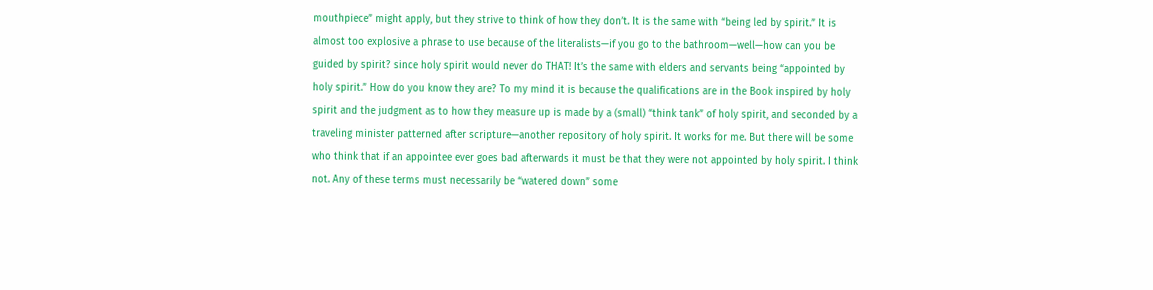mouthpiece” might apply, but they strive to think of how they don’t. It is the same with “being led by spirit.” It is almost too explosive a phrase to use because of the literalists—if you go to the bathroom—well—how can you be guided by spirit? since holy spirit would never do THAT! It’s the same with elders and servants being “appointed by holy spirit.” How do you know they are? To my mind it is because the qualifications are in the Book inspired by holy spirit and the judgment as to how they measure up is made by a (small) “think tank” of holy spirit, and seconded by a traveling minister patterned after scripture—another repository of holy spirit. It works for me. But there will be some who think that if an appointee ever goes bad afterwards it must be that they were not appointed by holy spirit. I think not. Any of these terms must necessarily be “watered down” some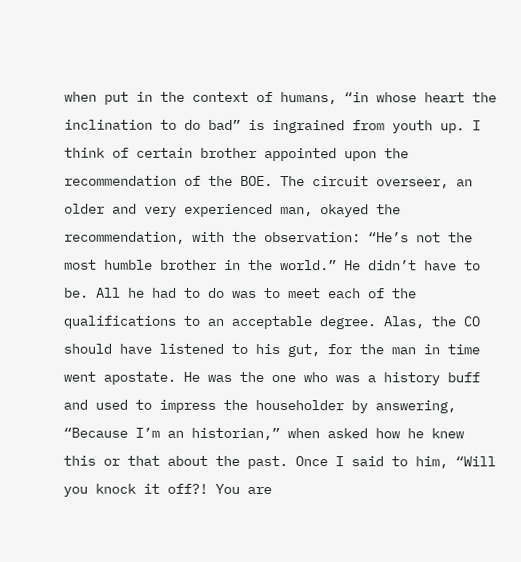when put in the context of humans, “in whose heart the inclination to do bad” is ingrained from youth up. I think of certain brother appointed upon the recommendation of the BOE. The circuit overseer, an older and very experienced man, okayed the recommendation, with the observation: “He’s not the most humble brother in the world.” He didn’t have to be. All he had to do was to meet each of the qualifications to an acceptable degree. Alas, the CO should have listened to his gut, for the man in time went apostate. He was the one who was a history buff and used to impress the householder by answering, “Because I’m an historian,” when asked how he knew this or that about the past. Once I said to him, “Will you knock it off?! You are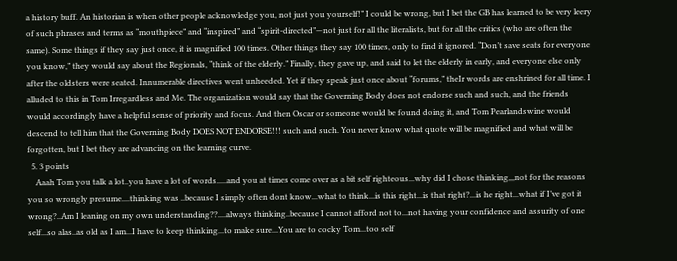a history buff. An historian is when other people acknowledge you, not just you yourself!” I could be wrong, but I bet the GB has learned to be very leery of such phrases and terms as “mouthpiece” and “inspired” and “spirit-directed”—not just for all the literalists, but for all the critics (who are often the same). Some things if they say just once, it is magnified 100 times. Other things they say 100 times, only to find it ignored. “Don’t save seats for everyone you know,” they would say about the Regionals, “think of the elderly.” Finally, they gave up, and said to let the elderly in early, and everyone else only after the oldsters were seated. Innumerable directives went unheeded. Yet if they speak just once about “forums,” theIr words are enshrined for all time. I alluded to this in Tom Irregardless and Me. The organization would say that the Governing Body does not endorse such and such, and the friends would accordingly have a helpful sense of priority and focus. And then Oscar or someone would be found doing it, and Tom Pearlandswine would descend to tell him that the Governing Body DOES NOT ENDORSE!!! such and such. You never know what quote will be magnified and what will be forgotten, but I bet they are advancing on the learning curve.
  5. 3 points
    Aaah Tom you talk a lot..you have a lot of words.....and you at times come over as a bit self righteous...why did I chose thinking,,,not for the reasons you so wrongly presume....thinking was ..because I simply often dont know...what to think...is this right...is that right?...is he right...what if I’ve got it wrong?..Am I leaning on my own understanding??....always thinking..because I cannot afford not to...not having your confidence and assurity of one self...so alas..as old as I am...I have to keep thinking...to make sure...You are to cocky Tom...too self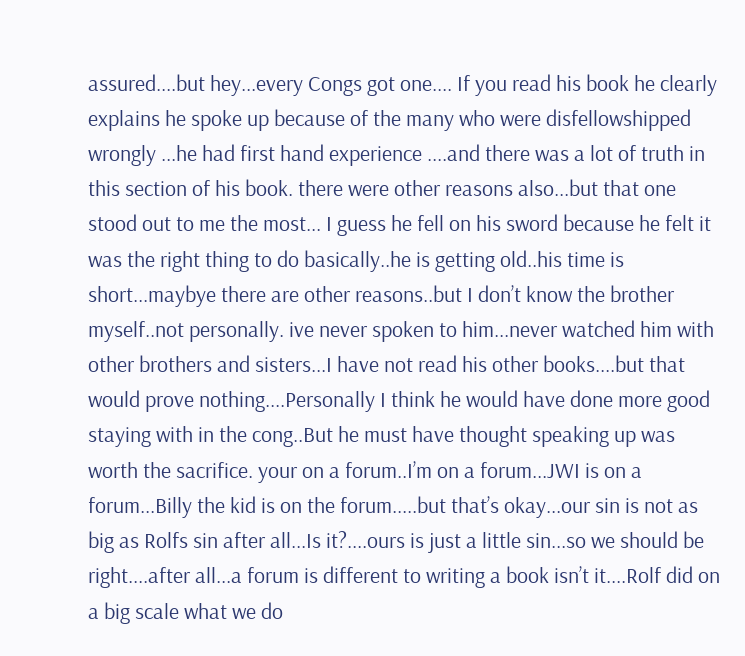assured....but hey...every Congs got one.... If you read his book he clearly explains he spoke up because of the many who were disfellowshipped wrongly ...he had first hand experience ....and there was a lot of truth in this section of his book. there were other reasons also...but that one stood out to me the most... I guess he fell on his sword because he felt it was the right thing to do basically..he is getting old..his time is short...maybye there are other reasons..but I don’t know the brother myself..not personally. ive never spoken to him...never watched him with other brothers and sisters...I have not read his other books....but that would prove nothing....Personally I think he would have done more good staying with in the cong..But he must have thought speaking up was worth the sacrifice. your on a forum..I’m on a forum...JWI is on a forum...Billy the kid is on the forum.....but that’s okay...our sin is not as big as Rolfs sin after all...Is it?....ours is just a little sin...so we should be right....after all...a forum is different to writing a book isn’t it....Rolf did on a big scale what we do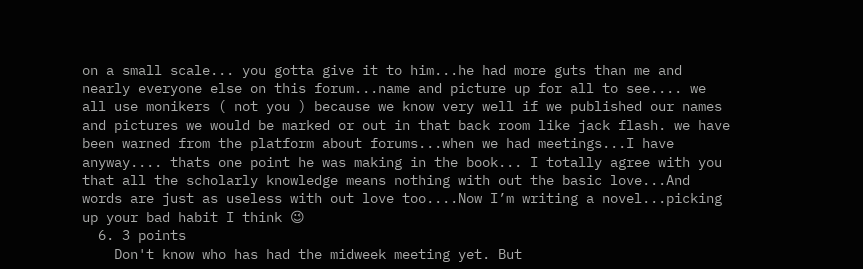on a small scale... you gotta give it to him...he had more guts than me and nearly everyone else on this forum...name and picture up for all to see.... we all use monikers ( not you ) because we know very well if we published our names and pictures we would be marked or out in that back room like jack flash. we have been warned from the platform about forums...when we had meetings...I have anyway.... thats one point he was making in the book... I totally agree with you that all the scholarly knowledge means nothing with out the basic love...And words are just as useless with out love too....Now I’m writing a novel...picking up your bad habit I think 😉
  6. 3 points
    Don't know who has had the midweek meeting yet. But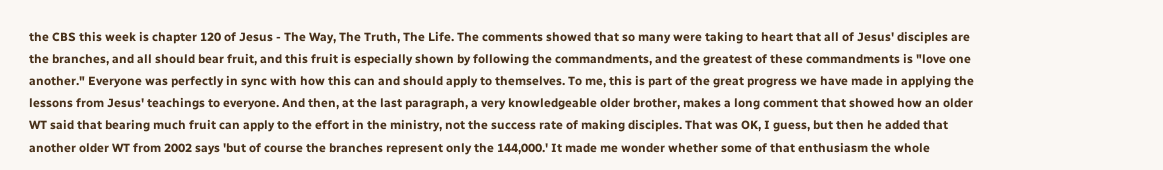the CBS this week is chapter 120 of Jesus - The Way, The Truth, The Life. The comments showed that so many were taking to heart that all of Jesus' disciples are the branches, and all should bear fruit, and this fruit is especially shown by following the commandments, and the greatest of these commandments is "love one another." Everyone was perfectly in sync with how this can and should apply to themselves. To me, this is part of the great progress we have made in applying the lessons from Jesus' teachings to everyone. And then, at the last paragraph, a very knowledgeable older brother, makes a long comment that showed how an older WT said that bearing much fruit can apply to the effort in the ministry, not the success rate of making disciples. That was OK, I guess, but then he added that another older WT from 2002 says 'but of course the branches represent only the 144,000.' It made me wonder whether some of that enthusiasm the whole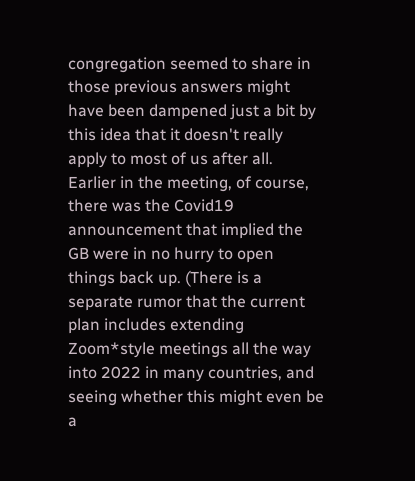congregation seemed to share in those previous answers might have been dampened just a bit by this idea that it doesn't really apply to most of us after all. Earlier in the meeting, of course, there was the Covid19 announcement that implied the GB were in no hurry to open things back up. (There is a separate rumor that the current plan includes extending Zoom*style meetings all the way into 2022 in many countries, and seeing whether this might even be a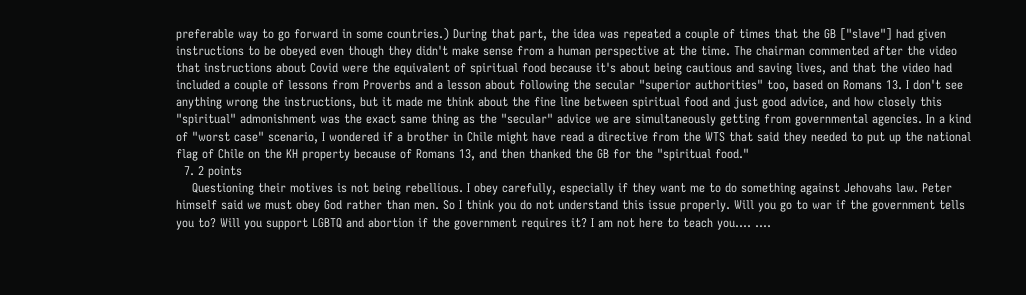preferable way to go forward in some countries.) During that part, the idea was repeated a couple of times that the GB ["slave"] had given instructions to be obeyed even though they didn't make sense from a human perspective at the time. The chairman commented after the video that instructions about Covid were the equivalent of spiritual food because it's about being cautious and saving lives, and that the video had included a couple of lessons from Proverbs and a lesson about following the secular "superior authorities" too, based on Romans 13. I don't see anything wrong the instructions, but it made me think about the fine line between spiritual food and just good advice, and how closely this "spiritual" admonishment was the exact same thing as the "secular" advice we are simultaneously getting from governmental agencies. In a kind of "worst case" scenario, I wondered if a brother in Chile might have read a directive from the WTS that said they needed to put up the national flag of Chile on the KH property because of Romans 13, and then thanked the GB for the "spiritual food."
  7. 2 points
    Questioning their motives is not being rebellious. I obey carefully, especially if they want me to do something against Jehovahs law. Peter himself said we must obey God rather than men. So I think you do not understand this issue properly. Will you go to war if the government tells you to? Will you support LGBTQ and abortion if the government requires it? I am not here to teach you.... ....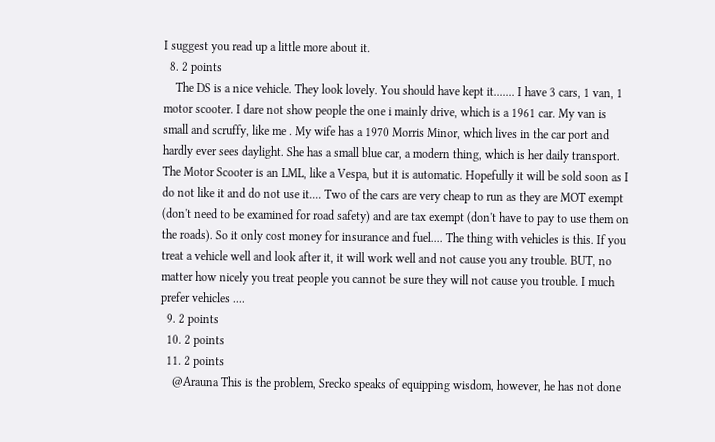I suggest you read up a little more about it.
  8. 2 points
    The DS is a nice vehicle. They look lovely. You should have kept it....... I have 3 cars, 1 van, 1 motor scooter. I dare not show people the one i mainly drive, which is a 1961 car. My van is small and scruffy, like me . My wife has a 1970 Morris Minor, which lives in the car port and hardly ever sees daylight. She has a small blue car, a modern thing, which is her daily transport. The Motor Scooter is an LML, like a Vespa, but it is automatic. Hopefully it will be sold soon as I do not like it and do not use it.... Two of the cars are very cheap to run as they are MOT exempt (don't need to be examined for road safety) and are tax exempt (don't have to pay to use them on the roads). So it only cost money for insurance and fuel.... The thing with vehicles is this. If you treat a vehicle well and look after it, it will work well and not cause you any trouble. BUT, no matter how nicely you treat people you cannot be sure they will not cause you trouble. I much prefer vehicles ....
  9. 2 points
  10. 2 points
  11. 2 points
    @Arauna This is the problem, Srecko speaks of equipping wisdom, however, he has not done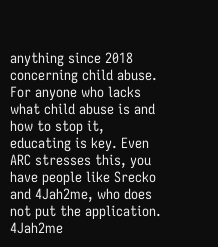anything since 2018 concerning child abuse. For anyone who lacks what child abuse is and how to stop it, educating is key. Even ARC stresses this, you have people like Srecko and 4Jah2me, who does not put the application. 4Jah2me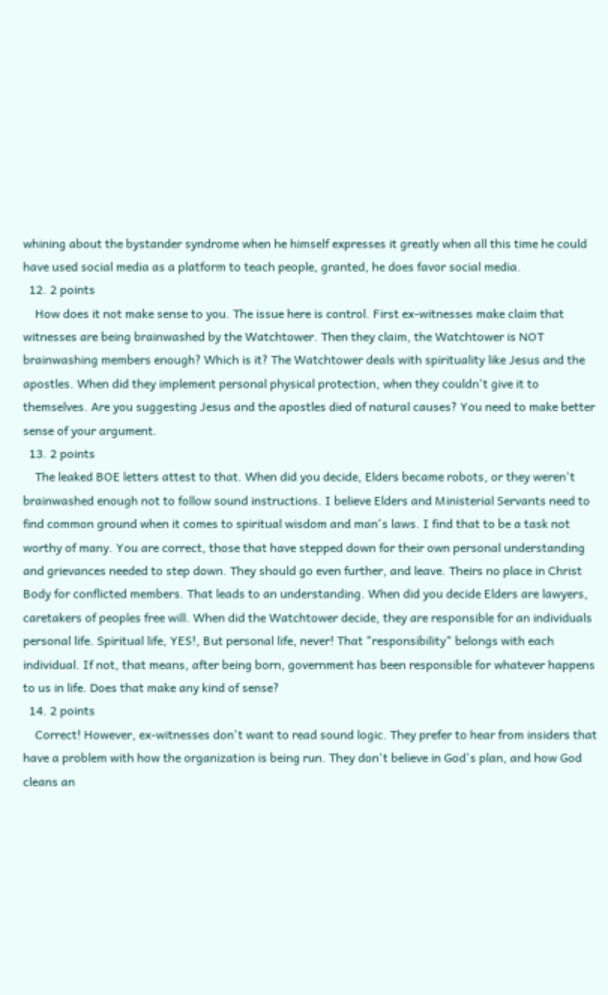whining about the bystander syndrome when he himself expresses it greatly when all this time he could have used social media as a platform to teach people, granted, he does favor social media.
  12. 2 points
    How does it not make sense to you. The issue here is control. First ex-witnesses make claim that witnesses are being brainwashed by the Watchtower. Then they claim, the Watchtower is NOT brainwashing members enough? Which is it? The Watchtower deals with spirituality like Jesus and the apostles. When did they implement personal physical protection, when they couldn't give it to themselves. Are you suggesting Jesus and the apostles died of natural causes? You need to make better sense of your argument.
  13. 2 points
    The leaked BOE letters attest to that. When did you decide, Elders became robots, or they weren't brainwashed enough not to follow sound instructions. I believe Elders and Ministerial Servants need to find common ground when it comes to spiritual wisdom and man's laws. I find that to be a task not worthy of many. You are correct, those that have stepped down for their own personal understanding and grievances needed to step down. They should go even further, and leave. Theirs no place in Christ Body for conflicted members. That leads to an understanding. When did you decide Elders are lawyers, caretakers of peoples free will. When did the Watchtower decide, they are responsible for an individuals personal life. Spiritual life, YES!, But personal life, never! That "responsibility" belongs with each individual. If not, that means, after being born, government has been responsible for whatever happens to us in life. Does that make any kind of sense?
  14. 2 points
    Correct! However, ex-witnesses don't want to read sound logic. They prefer to hear from insiders that have a problem with how the organization is being run. They don't believe in God's plan, and how God cleans an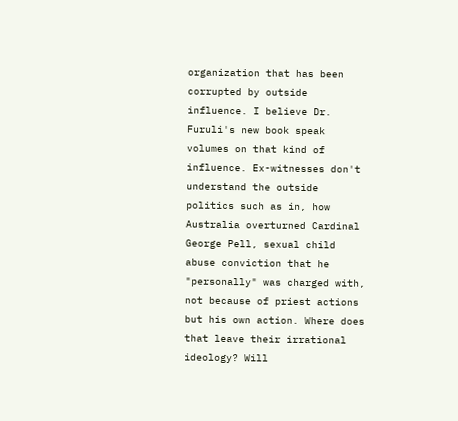organization that has been corrupted by outside influence. I believe Dr. Furuli's new book speak volumes on that kind of influence. Ex-witnesses don't understand the outside politics such as in, how Australia overturned Cardinal George Pell, sexual child abuse conviction that he "personally" was charged with, not because of priest actions but his own action. Where does that leave their irrational ideology? Will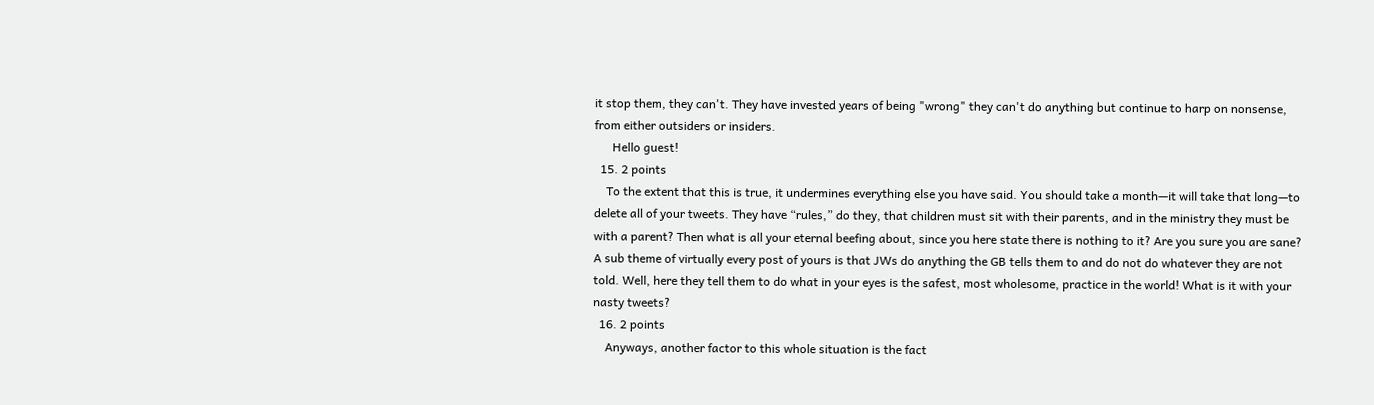it stop them, they can't. They have invested years of being "wrong" they can't do anything but continue to harp on nonsense, from either outsiders or insiders.
      Hello guest!
  15. 2 points
    To the extent that this is true, it undermines everything else you have said. You should take a month—it will take that long—to delete all of your tweets. They have “rules,” do they, that children must sit with their parents, and in the ministry they must be with a parent? Then what is all your eternal beefing about, since you here state there is nothing to it? Are you sure you are sane? A sub theme of virtually every post of yours is that JWs do anything the GB tells them to and do not do whatever they are not told. Well, here they tell them to do what in your eyes is the safest, most wholesome, practice in the world! What is it with your nasty tweets?
  16. 2 points
    Anyways, another factor to this whole situation is the fact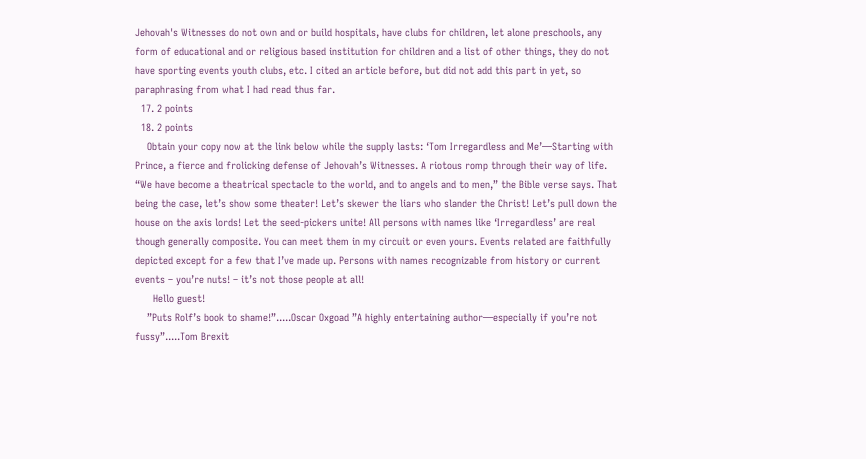Jehovah's Witnesses do not own and or build hospitals, have clubs for children, let alone preschools, any form of educational and or religious based institution for children and a list of other things, they do not have sporting events youth clubs, etc. I cited an article before, but did not add this part in yet, so paraphrasing from what I had read thus far.
  17. 2 points
  18. 2 points
    Obtain your copy now at the link below while the supply lasts: ‘Tom Irregardless and Me’—Starting with Prince, a fierce and frolicking defense of Jehovah’s Witnesses. A riotous romp through their way of life. “We have become a theatrical spectacle to the world, and to angels and to men,” the Bible verse says. That being the case, let’s show some theater! Let’s skewer the liars who slander the Christ! Let’s pull down the house on the axis lords! Let the seed-pickers unite! All persons with names like ‘Irregardless’ are real though generally composite. You can meet them in my circuit or even yours. Events related are faithfully depicted except for a few that I’ve made up. Persons with names recognizable from history or current events – you’re nuts! – it’s not those people at all!
      Hello guest!
    ”Puts Rolf’s book to shame!”.....Oscar Oxgoad ”A highly entertaining author—especially if you’re not fussy”.....Tom Brexit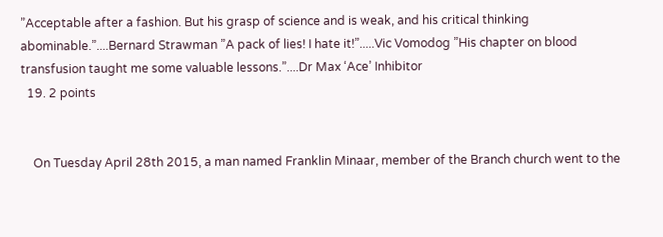”Acceptable after a fashion. But his grasp of science and is weak, and his critical thinking abominable.”....Bernard Strawman ”A pack of lies! I hate it!”.....Vic Vomodog ”His chapter on blood transfusion taught me some valuable lessons.”....Dr Max ‘Ace’ Inhibitor
  19. 2 points


    On Tuesday April 28th 2015, a man named Franklin Minaar, member of the Branch church went to the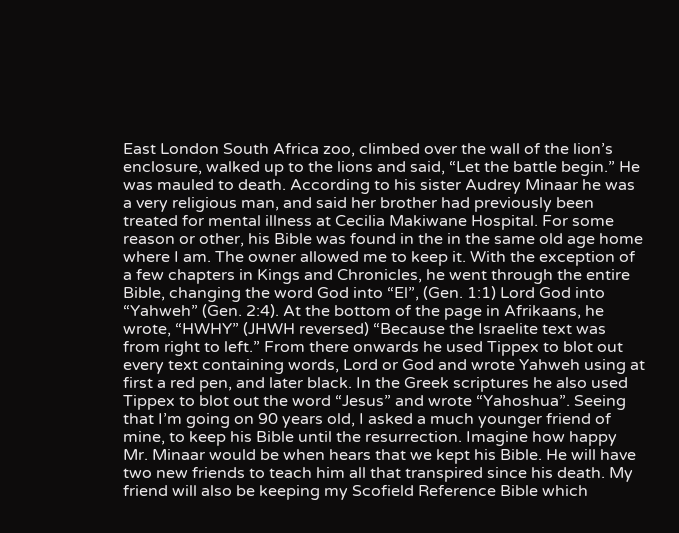East London South Africa zoo, climbed over the wall of the lion’s enclosure, walked up to the lions and said, “Let the battle begin.” He was mauled to death. According to his sister Audrey Minaar he was a very religious man, and said her brother had previously been treated for mental illness at Cecilia Makiwane Hospital. For some reason or other, his Bible was found in the in the same old age home where I am. The owner allowed me to keep it. With the exception of a few chapters in Kings and Chronicles, he went through the entire Bible, changing the word God into “El”, (Gen. 1:1) Lord God into “Yahweh” (Gen. 2:4). At the bottom of the page in Afrikaans, he wrote, “HWHY” (JHWH reversed) “Because the Israelite text was from right to left.” From there onwards he used Tippex to blot out every text containing words, Lord or God and wrote Yahweh using at first a red pen, and later black. In the Greek scriptures he also used Tippex to blot out the word “Jesus” and wrote “Yahoshua”. Seeing that I’m going on 90 years old, I asked a much younger friend of mine, to keep his Bible until the resurrection. Imagine how happy Mr. Minaar would be when hears that we kept his Bible. He will have two new friends to teach him all that transpired since his death. My friend will also be keeping my Scofield Reference Bible which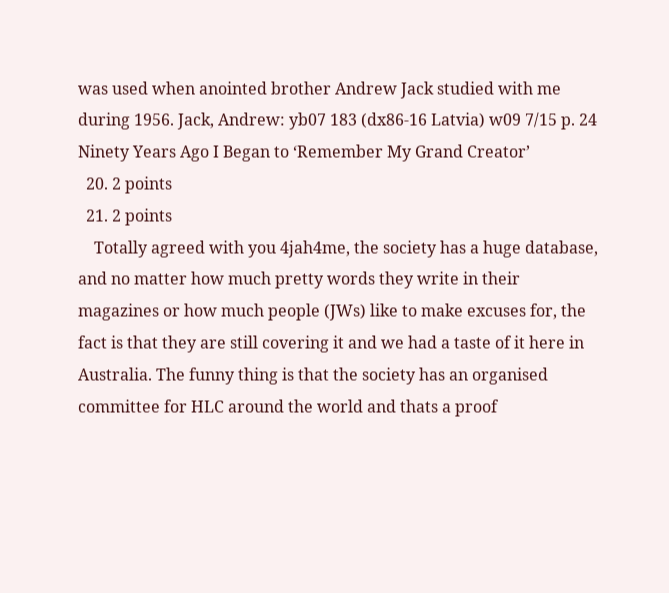was used when anointed brother Andrew Jack studied with me during 1956. Jack, Andrew: yb07 183 (dx86-16 Latvia) w09 7/15 p. 24 Ninety Years Ago I Began to ‘Remember My Grand Creator’
  20. 2 points
  21. 2 points
    Totally agreed with you 4jah4me, the society has a huge database, and no matter how much pretty words they write in their magazines or how much people (JWs) like to make excuses for, the fact is that they are still covering it and we had a taste of it here in Australia. The funny thing is that the society has an organised committee for HLC around the world and thats a proof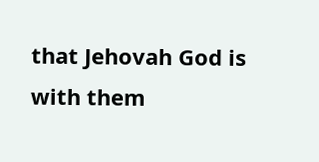that Jehovah God is with them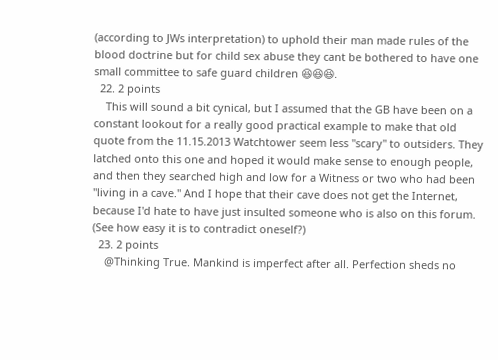(according to JWs interpretation) to uphold their man made rules of the blood doctrine but for child sex abuse they cant be bothered to have one small committee to safe guard children 😆😆😆.
  22. 2 points
    This will sound a bit cynical, but I assumed that the GB have been on a constant lookout for a really good practical example to make that old quote from the 11.15.2013 Watchtower seem less "scary" to outsiders. They latched onto this one and hoped it would make sense to enough people, and then they searched high and low for a Witness or two who had been "living in a cave." And I hope that their cave does not get the Internet, because I'd hate to have just insulted someone who is also on this forum. (See how easy it is to contradict oneself?)
  23. 2 points
    @Thinking True. Mankind is imperfect after all. Perfection sheds no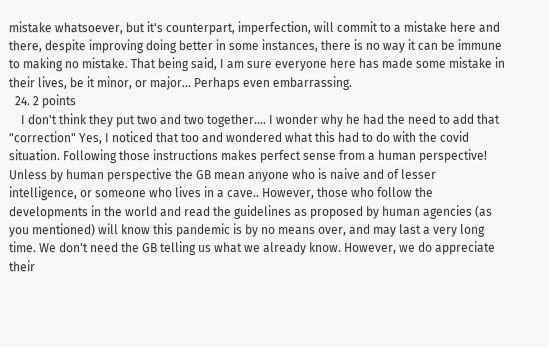mistake whatsoever, but it's counterpart, imperfection, will commit to a mistake here and there, despite improving doing better in some instances, there is no way it can be immune to making no mistake. That being said, I am sure everyone here has made some mistake in their lives, be it minor, or major... Perhaps even embarrassing.
  24. 2 points
    I don't think they put two and two together.... I wonder why he had the need to add that "correction" Yes, I noticed that too and wondered what this had to do with the covid situation. Following those instructions makes perfect sense from a human perspective! Unless by human perspective the GB mean anyone who is naive and of lesser intelligence, or someone who lives in a cave.. However, those who follow the developments in the world and read the guidelines as proposed by human agencies (as you mentioned) will know this pandemic is by no means over, and may last a very long time. We don't need the GB telling us what we already know. However, we do appreciate their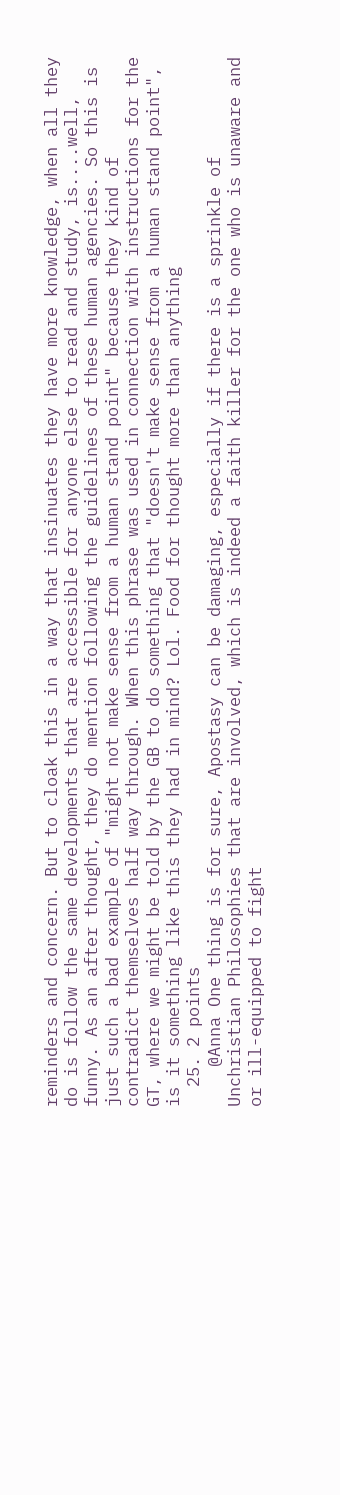reminders and concern. But to cloak this in a way that insinuates they have more knowledge, when all they do is follow the same developments that are accessible for anyone else to read and study, is....well, funny. As an after thought, they do mention following the guidelines of these human agencies. So this is just such a bad example of "might not make sense from a human stand point" because they kind of contradict themselves half way through. When this phrase was used in connection with instructions for the GT, where we might be told by the GB to do something that "doesn't make sense from a human stand point", is it something like this they had in mind? Lol. Food for thought more than anything
  25. 2 points
    @Anna One thing is for sure, Apostasy can be damaging, especially if there is a sprinkle of Unchristian Philosophies that are involved, which is indeed a faith killer for the one who is unaware and or ill-equipped to fight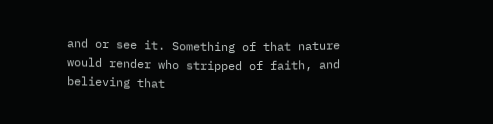and or see it. Something of that nature would render who stripped of faith, and believing that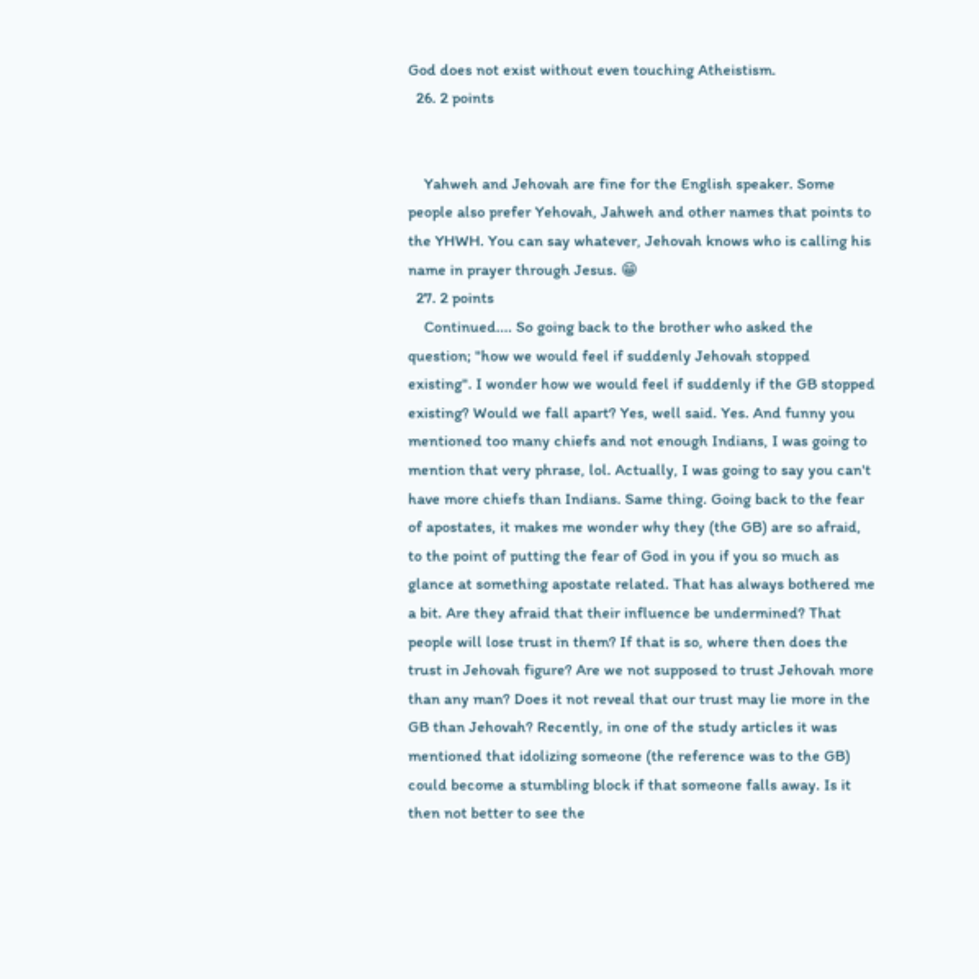God does not exist without even touching Atheistism.
  26. 2 points


    Yahweh and Jehovah are fine for the English speaker. Some people also prefer Yehovah, Jahweh and other names that points to the YHWH. You can say whatever, Jehovah knows who is calling his name in prayer through Jesus. 😁
  27. 2 points
    Continued.... So going back to the brother who asked the question; "how we would feel if suddenly Jehovah stopped existing". I wonder how we would feel if suddenly if the GB stopped existing? Would we fall apart? Yes, well said. Yes. And funny you mentioned too many chiefs and not enough Indians, I was going to mention that very phrase, lol. Actually, I was going to say you can't have more chiefs than Indians. Same thing. Going back to the fear of apostates, it makes me wonder why they (the GB) are so afraid, to the point of putting the fear of God in you if you so much as glance at something apostate related. That has always bothered me a bit. Are they afraid that their influence be undermined? That people will lose trust in them? If that is so, where then does the trust in Jehovah figure? Are we not supposed to trust Jehovah more than any man? Does it not reveal that our trust may lie more in the GB than Jehovah? Recently, in one of the study articles it was mentioned that idolizing someone (the reference was to the GB) could become a stumbling block if that someone falls away. Is it then not better to see the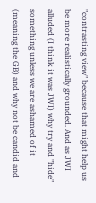"contrasting view" because that might help us be more realistically grounded. And as JWI alluded (I think it was JWI) why try and "hide" something unless we are ashamed of it (meaning the GB) and why not be candid and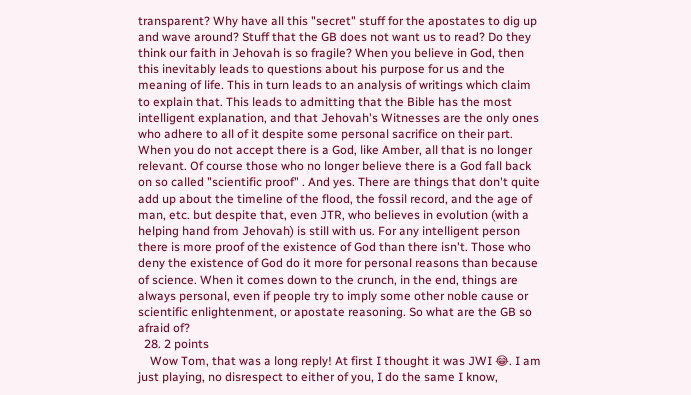transparent? Why have all this "secret" stuff for the apostates to dig up and wave around? Stuff that the GB does not want us to read? Do they think our faith in Jehovah is so fragile? When you believe in God, then this inevitably leads to questions about his purpose for us and the meaning of life. This in turn leads to an analysis of writings which claim to explain that. This leads to admitting that the Bible has the most intelligent explanation, and that Jehovah's Witnesses are the only ones who adhere to all of it despite some personal sacrifice on their part. When you do not accept there is a God, like Amber, all that is no longer relevant. Of course those who no longer believe there is a God fall back on so called "scientific proof" . And yes. There are things that don't quite add up about the timeline of the flood, the fossil record, and the age of man, etc. but despite that, even JTR, who believes in evolution (with a helping hand from Jehovah) is still with us. For any intelligent person there is more proof of the existence of God than there isn't. Those who deny the existence of God do it more for personal reasons than because of science. When it comes down to the crunch, in the end, things are always personal, even if people try to imply some other noble cause or scientific enlightenment, or apostate reasoning. So what are the GB so afraid of?
  28. 2 points
    Wow Tom, that was a long reply! At first I thought it was JWI 😂. I am just playing, no disrespect to either of you, I do the same I know,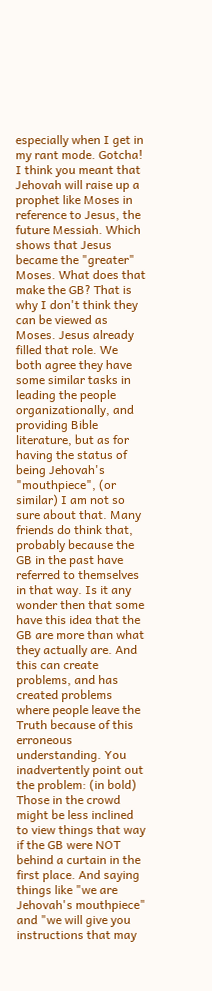especially when I get in my rant mode. Gotcha! I think you meant that Jehovah will raise up a prophet like Moses in reference to Jesus, the future Messiah. Which shows that Jesus became the "greater" Moses. What does that make the GB? That is why I don't think they can be viewed as Moses. Jesus already filled that role. We both agree they have some similar tasks in leading the people organizationally, and providing Bible literature, but as for having the status of being Jehovah's "mouthpiece", (or similar) I am not so sure about that. Many friends do think that, probably because the GB in the past have referred to themselves in that way. Is it any wonder then that some have this idea that the GB are more than what they actually are. And this can create problems, and has created problems where people leave the Truth because of this erroneous understanding. You inadvertently point out the problem: (in bold) Those in the crowd might be less inclined to view things that way if the GB were NOT behind a curtain in the first place. And saying things like "we are Jehovah's mouthpiece" and "we will give you instructions that may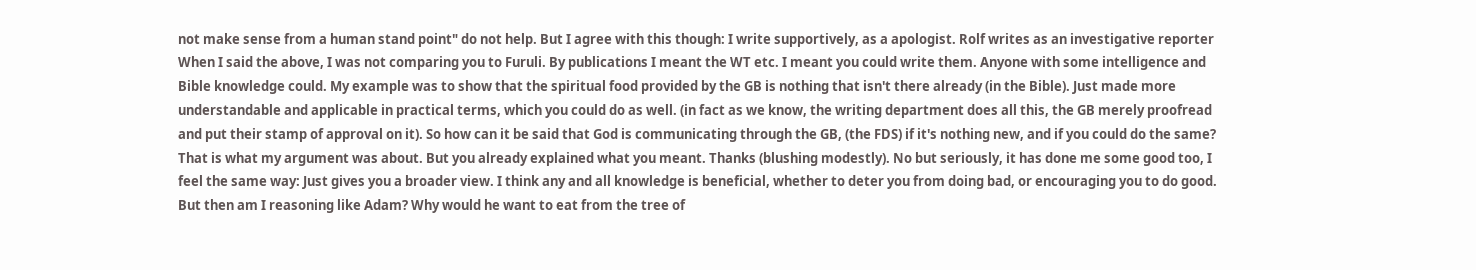not make sense from a human stand point" do not help. But I agree with this though: I write supportively, as a apologist. Rolf writes as an investigative reporter When I said the above, I was not comparing you to Furuli. By publications I meant the WT etc. I meant you could write them. Anyone with some intelligence and Bible knowledge could. My example was to show that the spiritual food provided by the GB is nothing that isn't there already (in the Bible). Just made more understandable and applicable in practical terms, which you could do as well. (in fact as we know, the writing department does all this, the GB merely proofread and put their stamp of approval on it). So how can it be said that God is communicating through the GB, (the FDS) if it's nothing new, and if you could do the same? That is what my argument was about. But you already explained what you meant. Thanks (blushing modestly). No but seriously, it has done me some good too, I feel the same way: Just gives you a broader view. I think any and all knowledge is beneficial, whether to deter you from doing bad, or encouraging you to do good. But then am I reasoning like Adam? Why would he want to eat from the tree of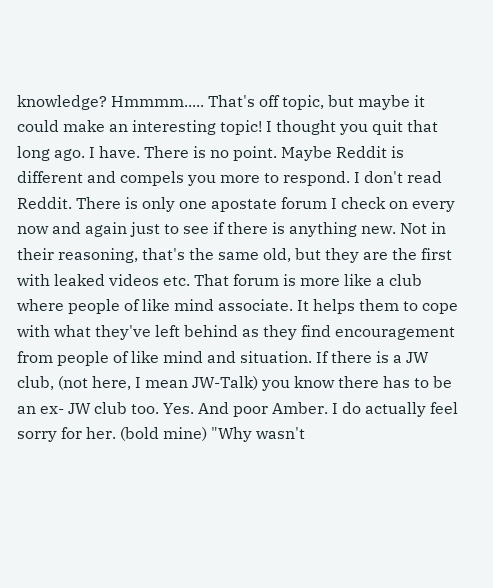knowledge? Hmmmm..... That's off topic, but maybe it could make an interesting topic! I thought you quit that long ago. I have. There is no point. Maybe Reddit is different and compels you more to respond. I don't read Reddit. There is only one apostate forum I check on every now and again just to see if there is anything new. Not in their reasoning, that's the same old, but they are the first with leaked videos etc. That forum is more like a club where people of like mind associate. It helps them to cope with what they've left behind as they find encouragement from people of like mind and situation. If there is a JW club, (not here, I mean JW-Talk) you know there has to be an ex- JW club too. Yes. And poor Amber. I do actually feel sorry for her. (bold mine) "Why wasn't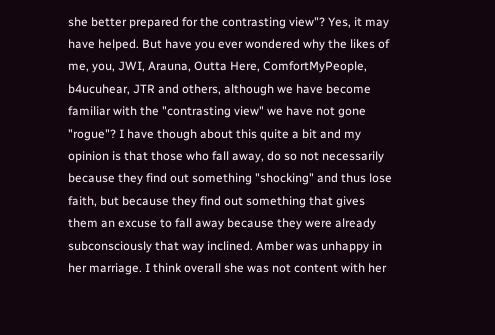she better prepared for the contrasting view"? Yes, it may have helped. But have you ever wondered why the likes of me, you, JWI, Arauna, Outta Here, ComfortMyPeople, b4ucuhear, JTR and others, although we have become familiar with the "contrasting view" we have not gone "rogue"? I have though about this quite a bit and my opinion is that those who fall away, do so not necessarily because they find out something "shocking" and thus lose faith, but because they find out something that gives them an excuse to fall away because they were already subconsciously that way inclined. Amber was unhappy in her marriage. I think overall she was not content with her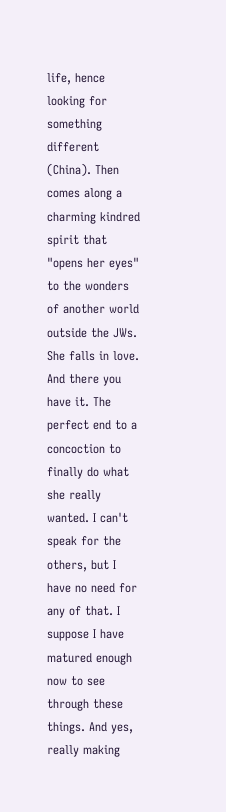life, hence looking for something different (China). Then comes along a charming kindred spirit that "opens her eyes" to the wonders of another world outside the JWs. She falls in love. And there you have it. The perfect end to a concoction to finally do what she really wanted. I can't speak for the others, but I have no need for any of that. I suppose I have matured enough now to see through these things. And yes, really making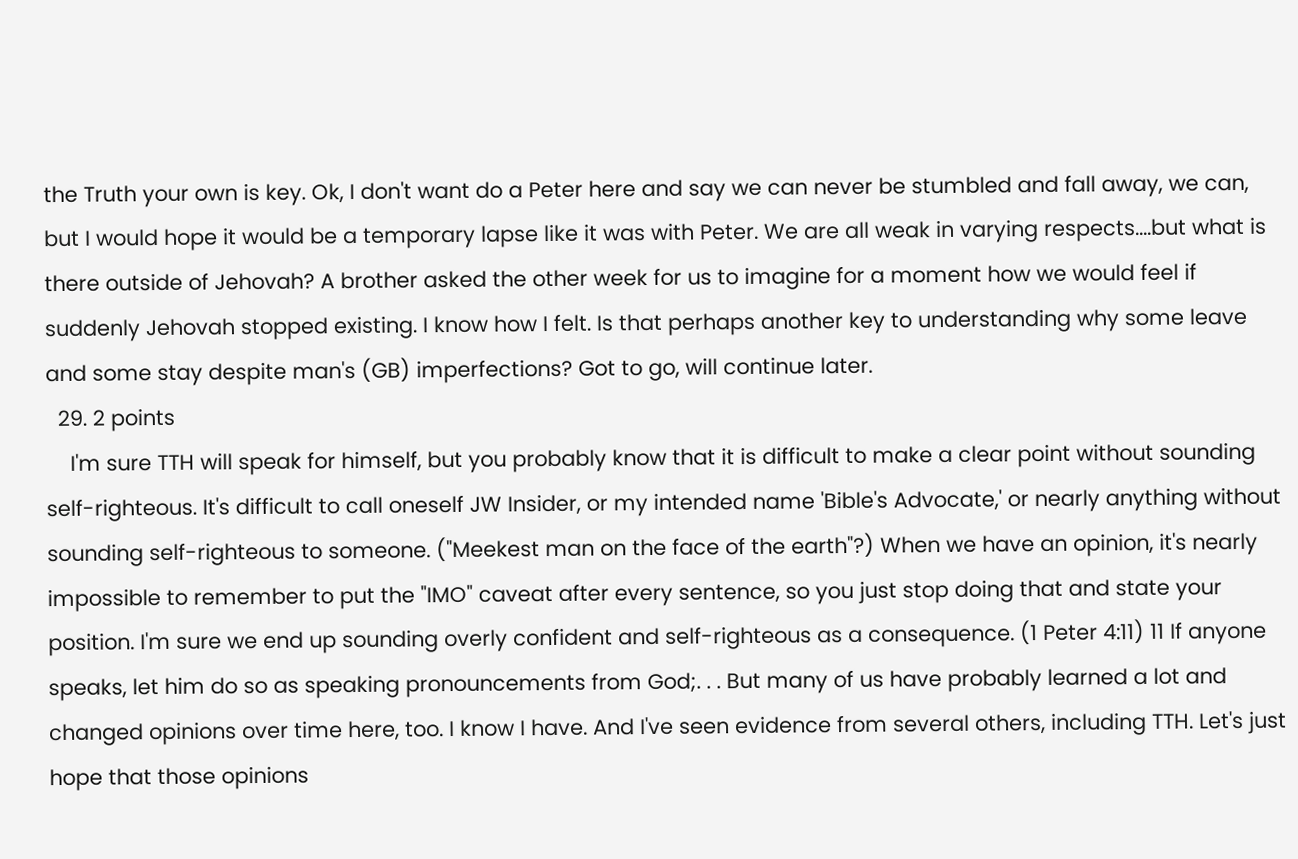the Truth your own is key. Ok, I don't want do a Peter here and say we can never be stumbled and fall away, we can, but I would hope it would be a temporary lapse like it was with Peter. We are all weak in varying respects....but what is there outside of Jehovah? A brother asked the other week for us to imagine for a moment how we would feel if suddenly Jehovah stopped existing. I know how I felt. Is that perhaps another key to understanding why some leave and some stay despite man's (GB) imperfections? Got to go, will continue later.
  29. 2 points
    I'm sure TTH will speak for himself, but you probably know that it is difficult to make a clear point without sounding self-righteous. It's difficult to call oneself JW Insider, or my intended name 'Bible's Advocate,' or nearly anything without sounding self-righteous to someone. ("Meekest man on the face of the earth"?) When we have an opinion, it's nearly impossible to remember to put the "IMO" caveat after every sentence, so you just stop doing that and state your position. I'm sure we end up sounding overly confident and self-righteous as a consequence. (1 Peter 4:11) 11 If anyone speaks, let him do so as speaking pronouncements from God;. . . But many of us have probably learned a lot and changed opinions over time here, too. I know I have. And I've seen evidence from several others, including TTH. Let's just hope that those opinions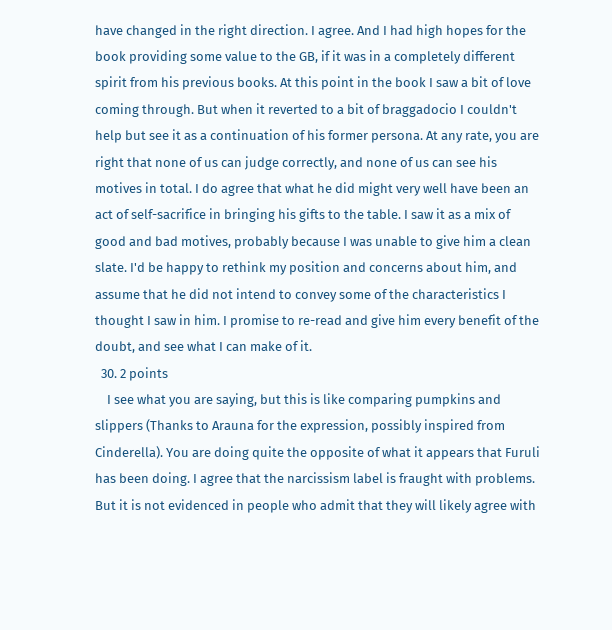have changed in the right direction. I agree. And I had high hopes for the book providing some value to the GB, if it was in a completely different spirit from his previous books. At this point in the book I saw a bit of love coming through. But when it reverted to a bit of braggadocio I couldn't help but see it as a continuation of his former persona. At any rate, you are right that none of us can judge correctly, and none of us can see his motives in total. I do agree that what he did might very well have been an act of self-sacrifice in bringing his gifts to the table. I saw it as a mix of good and bad motives, probably because I was unable to give him a clean slate. I'd be happy to rethink my position and concerns about him, and assume that he did not intend to convey some of the characteristics I thought I saw in him. I promise to re-read and give him every benefit of the doubt, and see what I can make of it.
  30. 2 points
    I see what you are saying, but this is like comparing pumpkins and slippers (Thanks to Arauna for the expression, possibly inspired from Cinderella). You are doing quite the opposite of what it appears that Furuli has been doing. I agree that the narcissism label is fraught with problems. But it is not evidenced in people who admit that they will likely agree with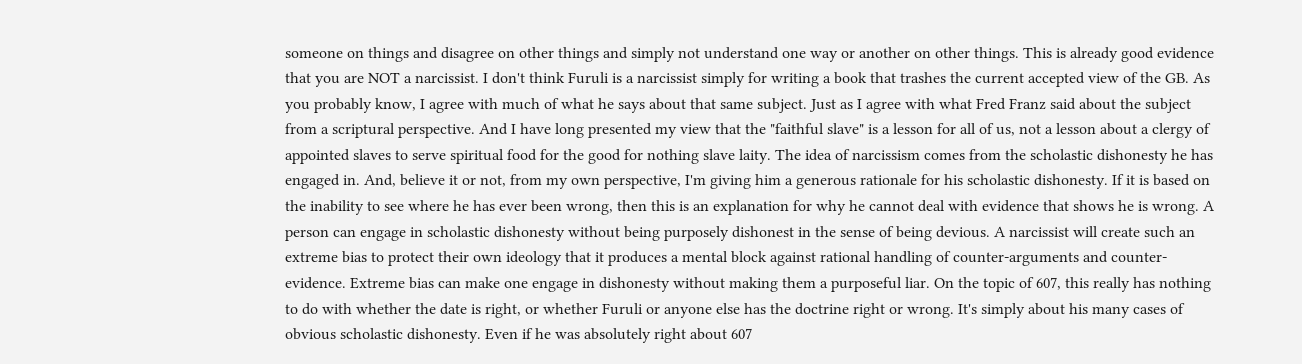someone on things and disagree on other things and simply not understand one way or another on other things. This is already good evidence that you are NOT a narcissist. I don't think Furuli is a narcissist simply for writing a book that trashes the current accepted view of the GB. As you probably know, I agree with much of what he says about that same subject. Just as I agree with what Fred Franz said about the subject from a scriptural perspective. And I have long presented my view that the "faithful slave" is a lesson for all of us, not a lesson about a clergy of appointed slaves to serve spiritual food for the good for nothing slave laity. The idea of narcissism comes from the scholastic dishonesty he has engaged in. And, believe it or not, from my own perspective, I'm giving him a generous rationale for his scholastic dishonesty. If it is based on the inability to see where he has ever been wrong, then this is an explanation for why he cannot deal with evidence that shows he is wrong. A person can engage in scholastic dishonesty without being purposely dishonest in the sense of being devious. A narcissist will create such an extreme bias to protect their own ideology that it produces a mental block against rational handling of counter-arguments and counter-evidence. Extreme bias can make one engage in dishonesty without making them a purposeful liar. On the topic of 607, this really has nothing to do with whether the date is right, or whether Furuli or anyone else has the doctrine right or wrong. It's simply about his many cases of obvious scholastic dishonesty. Even if he was absolutely right about 607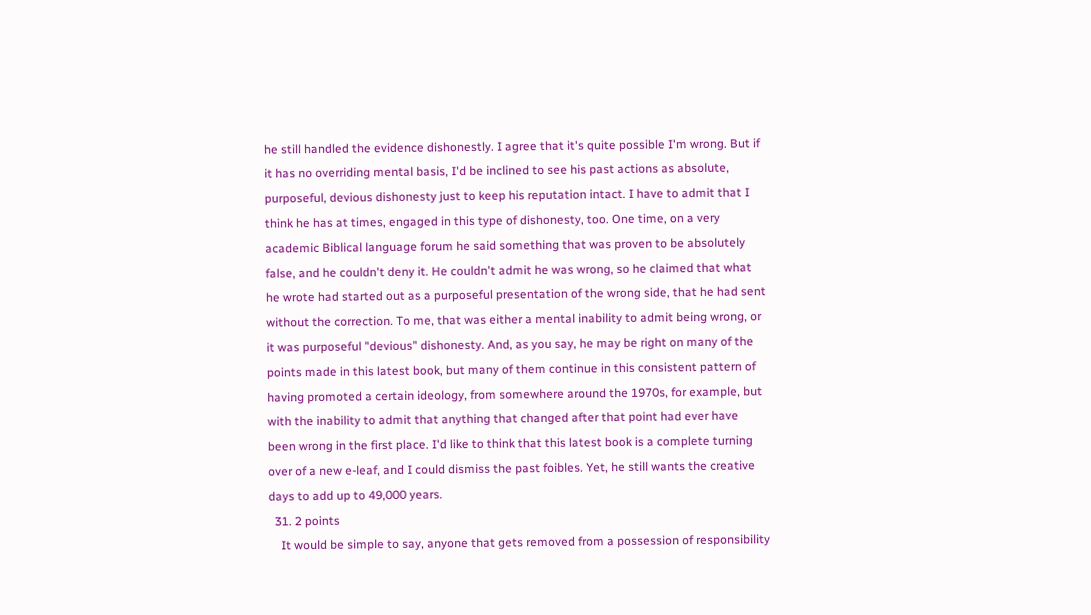he still handled the evidence dishonestly. I agree that it's quite possible I'm wrong. But if it has no overriding mental basis, I'd be inclined to see his past actions as absolute, purposeful, devious dishonesty just to keep his reputation intact. I have to admit that I think he has at times, engaged in this type of dishonesty, too. One time, on a very academic Biblical language forum he said something that was proven to be absolutely false, and he couldn't deny it. He couldn't admit he was wrong, so he claimed that what he wrote had started out as a purposeful presentation of the wrong side, that he had sent without the correction. To me, that was either a mental inability to admit being wrong, or it was purposeful "devious" dishonesty. And, as you say, he may be right on many of the points made in this latest book, but many of them continue in this consistent pattern of having promoted a certain ideology, from somewhere around the 1970s, for example, but with the inability to admit that anything that changed after that point had ever have been wrong in the first place. I'd like to think that this latest book is a complete turning over of a new e-leaf, and I could dismiss the past foibles. Yet, he still wants the creative days to add up to 49,000 years.
  31. 2 points
    It would be simple to say, anyone that gets removed from a possession of responsibility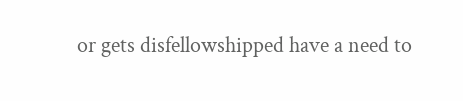or gets disfellowshipped have a need to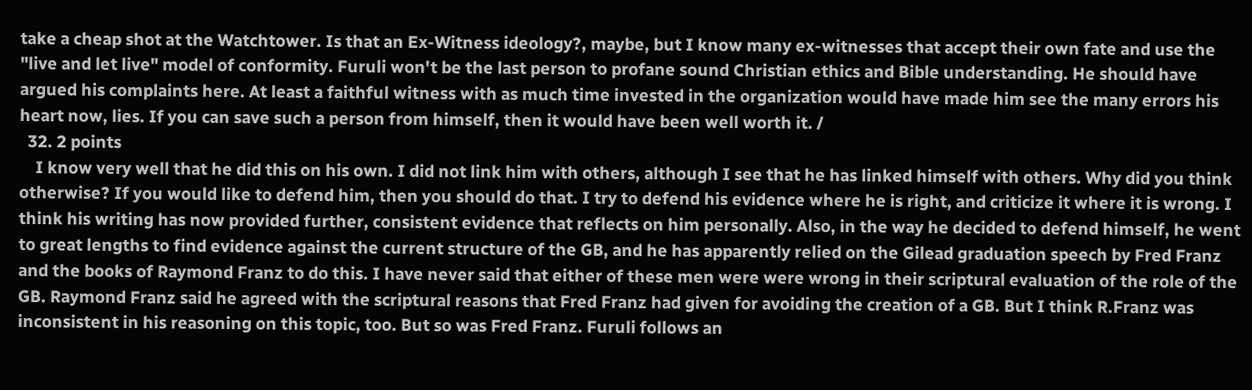take a cheap shot at the Watchtower. Is that an Ex-Witness ideology?, maybe, but I know many ex-witnesses that accept their own fate and use the "live and let live" model of conformity. Furuli won't be the last person to profane sound Christian ethics and Bible understanding. He should have argued his complaints here. At least a faithful witness with as much time invested in the organization would have made him see the many errors his heart now, lies. If you can save such a person from himself, then it would have been well worth it. /
  32. 2 points
    I know very well that he did this on his own. I did not link him with others, although I see that he has linked himself with others. Why did you think otherwise? If you would like to defend him, then you should do that. I try to defend his evidence where he is right, and criticize it where it is wrong. I think his writing has now provided further, consistent evidence that reflects on him personally. Also, in the way he decided to defend himself, he went to great lengths to find evidence against the current structure of the GB, and he has apparently relied on the Gilead graduation speech by Fred Franz and the books of Raymond Franz to do this. I have never said that either of these men were were wrong in their scriptural evaluation of the role of the GB. Raymond Franz said he agreed with the scriptural reasons that Fred Franz had given for avoiding the creation of a GB. But I think R.Franz was inconsistent in his reasoning on this topic, too. But so was Fred Franz. Furuli follows an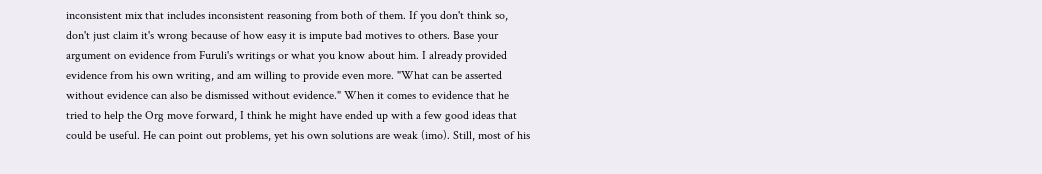inconsistent mix that includes inconsistent reasoning from both of them. If you don't think so, don't just claim it's wrong because of how easy it is impute bad motives to others. Base your argument on evidence from Furuli's writings or what you know about him. I already provided evidence from his own writing, and am willing to provide even more. "What can be asserted without evidence can also be dismissed without evidence." When it comes to evidence that he tried to help the Org move forward, I think he might have ended up with a few good ideas that could be useful. He can point out problems, yet his own solutions are weak (imo). Still, most of his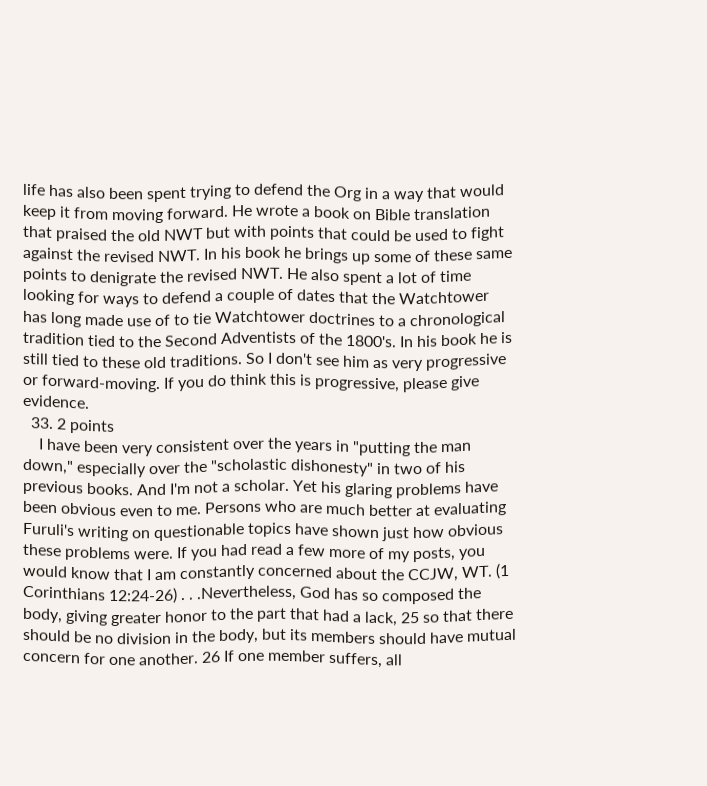life has also been spent trying to defend the Org in a way that would keep it from moving forward. He wrote a book on Bible translation that praised the old NWT but with points that could be used to fight against the revised NWT. In his book he brings up some of these same points to denigrate the revised NWT. He also spent a lot of time looking for ways to defend a couple of dates that the Watchtower has long made use of to tie Watchtower doctrines to a chronological tradition tied to the Second Adventists of the 1800's. In his book he is still tied to these old traditions. So I don't see him as very progressive or forward-moving. If you do think this is progressive, please give evidence.
  33. 2 points
    I have been very consistent over the years in "putting the man down," especially over the "scholastic dishonesty" in two of his previous books. And I'm not a scholar. Yet his glaring problems have been obvious even to me. Persons who are much better at evaluating Furuli's writing on questionable topics have shown just how obvious these problems were. If you had read a few more of my posts, you would know that I am constantly concerned about the CCJW, WT. (1 Corinthians 12:24-26) . . .Nevertheless, God has so composed the body, giving greater honor to the part that had a lack, 25 so that there should be no division in the body, but its members should have mutual concern for one another. 26 If one member suffers, all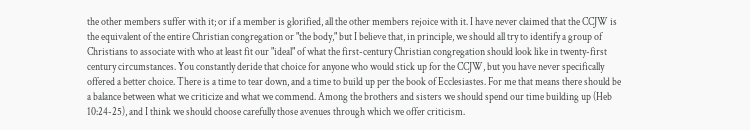the other members suffer with it; or if a member is glorified, all the other members rejoice with it. I have never claimed that the CCJW is the equivalent of the entire Christian congregation or "the body," but I believe that, in principle, we should all try to identify a group of Christians to associate with who at least fit our "ideal" of what the first-century Christian congregation should look like in twenty-first century circumstances. You constantly deride that choice for anyone who would stick up for the CCJW, but you have never specifically offered a better choice. There is a time to tear down, and a time to build up per the book of Ecclesiastes. For me that means there should be a balance between what we criticize and what we commend. Among the brothers and sisters we should spend our time building up (Heb 10:24-25), and I think we should choose carefully those avenues through which we offer criticism.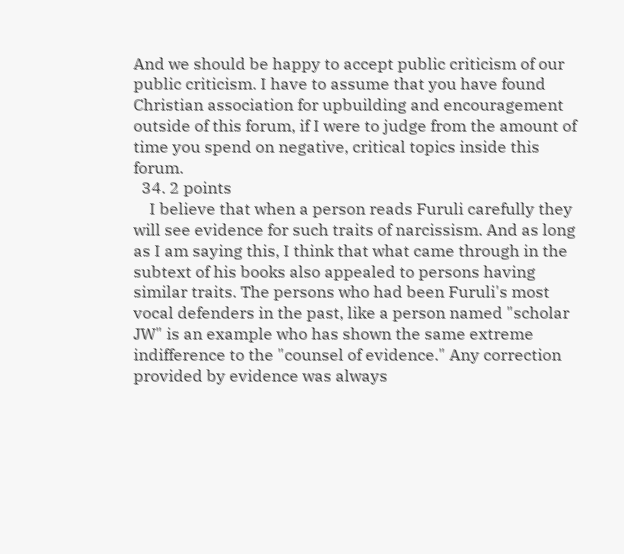And we should be happy to accept public criticism of our public criticism. I have to assume that you have found Christian association for upbuilding and encouragement outside of this forum, if I were to judge from the amount of time you spend on negative, critical topics inside this forum.
  34. 2 points
    I believe that when a person reads Furuli carefully they will see evidence for such traits of narcissism. And as long as I am saying this, I think that what came through in the subtext of his books also appealed to persons having similar traits. The persons who had been Furuli's most vocal defenders in the past, like a person named "scholar JW" is an example who has shown the same extreme indifference to the "counsel of evidence." Any correction provided by evidence was always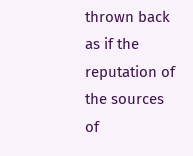thrown back as if the reputation of the sources of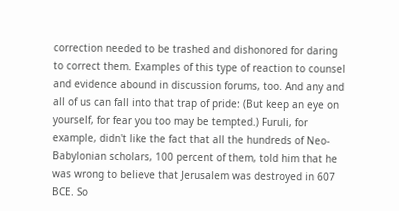correction needed to be trashed and dishonored for daring to correct them. Examples of this type of reaction to counsel and evidence abound in discussion forums, too. And any and all of us can fall into that trap of pride: (But keep an eye on yourself, for fear you too may be tempted.) Furuli, for example, didn't like the fact that all the hundreds of Neo-Babylonian scholars, 100 percent of them, told him that he was wrong to believe that Jerusalem was destroyed in 607 BCE. So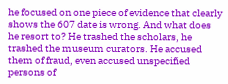he focused on one piece of evidence that clearly shows the 607 date is wrong. And what does he resort to? He trashed the scholars, he trashed the museum curators. He accused them of fraud, even accused unspecified persons of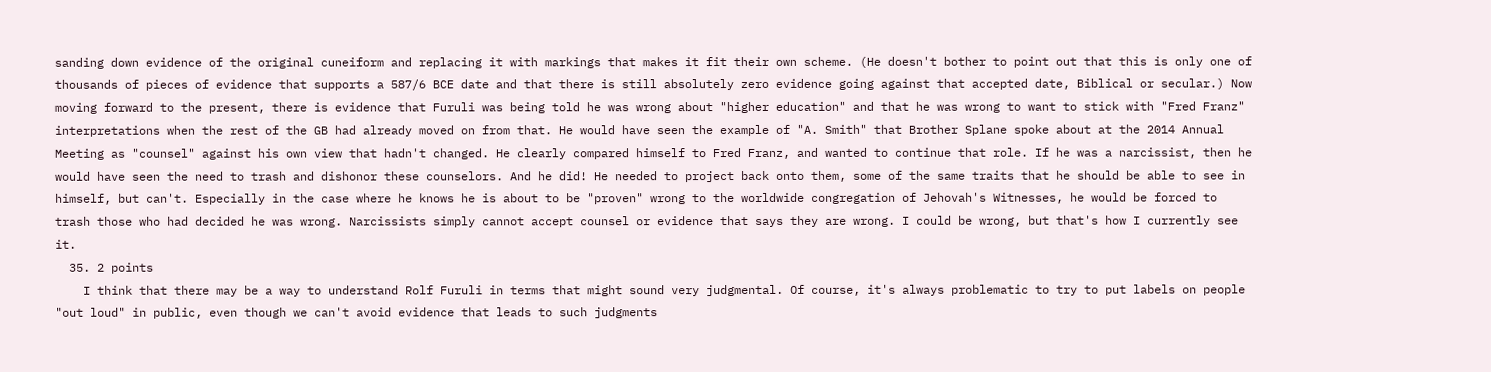sanding down evidence of the original cuneiform and replacing it with markings that makes it fit their own scheme. (He doesn't bother to point out that this is only one of thousands of pieces of evidence that supports a 587/6 BCE date and that there is still absolutely zero evidence going against that accepted date, Biblical or secular.) Now moving forward to the present, there is evidence that Furuli was being told he was wrong about "higher education" and that he was wrong to want to stick with "Fred Franz" interpretations when the rest of the GB had already moved on from that. He would have seen the example of "A. Smith" that Brother Splane spoke about at the 2014 Annual Meeting as "counsel" against his own view that hadn't changed. He clearly compared himself to Fred Franz, and wanted to continue that role. If he was a narcissist, then he would have seen the need to trash and dishonor these counselors. And he did! He needed to project back onto them, some of the same traits that he should be able to see in himself, but can't. Especially in the case where he knows he is about to be "proven" wrong to the worldwide congregation of Jehovah's Witnesses, he would be forced to trash those who had decided he was wrong. Narcissists simply cannot accept counsel or evidence that says they are wrong. I could be wrong, but that's how I currently see it.
  35. 2 points
    I think that there may be a way to understand Rolf Furuli in terms that might sound very judgmental. Of course, it's always problematic to try to put labels on people "out loud" in public, even though we can't avoid evidence that leads to such judgments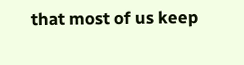that most of us keep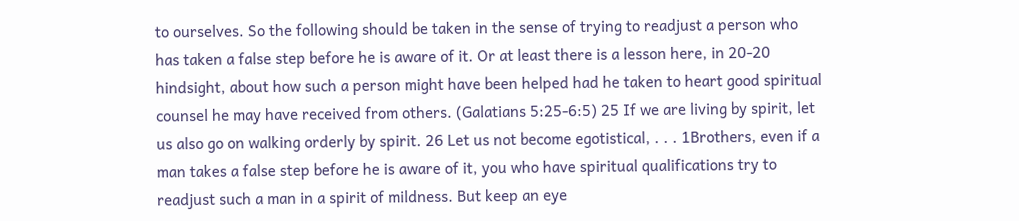to ourselves. So the following should be taken in the sense of trying to readjust a person who has taken a false step before he is aware of it. Or at least there is a lesson here, in 20-20 hindsight, about how such a person might have been helped had he taken to heart good spiritual counsel he may have received from others. (Galatians 5:25-6:5) 25 If we are living by spirit, let us also go on walking orderly by spirit. 26 Let us not become egotistical, . . . 1Brothers, even if a man takes a false step before he is aware of it, you who have spiritual qualifications try to readjust such a man in a spirit of mildness. But keep an eye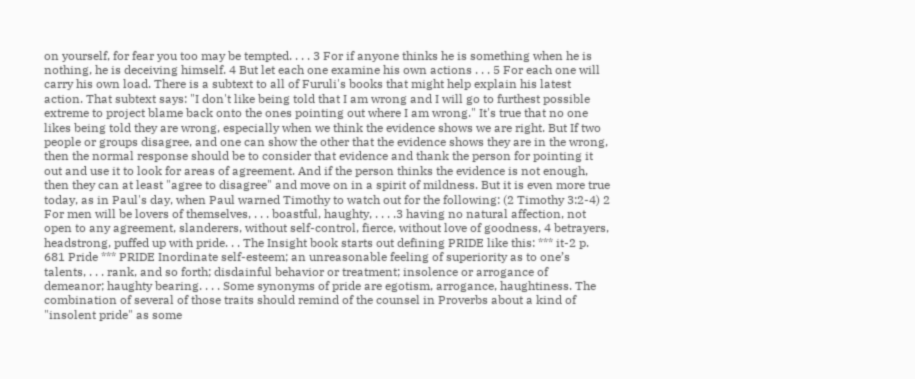on yourself, for fear you too may be tempted. . . . 3 For if anyone thinks he is something when he is nothing, he is deceiving himself. 4 But let each one examine his own actions . . . 5 For each one will carry his own load. There is a subtext to all of Furuli's books that might help explain his latest action. That subtext says: "I don't like being told that I am wrong and I will go to furthest possible extreme to project blame back onto the ones pointing out where I am wrong." It's true that no one likes being told they are wrong, especially when we think the evidence shows we are right. But If two people or groups disagree, and one can show the other that the evidence shows they are in the wrong, then the normal response should be to consider that evidence and thank the person for pointing it out and use it to look for areas of agreement. And if the person thinks the evidence is not enough, then they can at least "agree to disagree" and move on in a spirit of mildness. But it is even more true today, as in Paul's day, when Paul warned Timothy to watch out for the following: (2 Timothy 3:2-4) 2 For men will be lovers of themselves, . . . boastful, haughty, . . . .3 having no natural affection, not open to any agreement, slanderers, without self-control, fierce, without love of goodness, 4 betrayers, headstrong, puffed up with pride. . . The Insight book starts out defining PRIDE like this: *** it-2 p. 681 Pride *** PRIDE Inordinate self-esteem; an unreasonable feeling of superiority as to one’s talents, . . . rank, and so forth; disdainful behavior or treatment; insolence or arrogance of demeanor; haughty bearing. . . . Some synonyms of pride are egotism, arrogance, haughtiness. The combination of several of those traits should remind of the counsel in Proverbs about a kind of "insolent pride" as some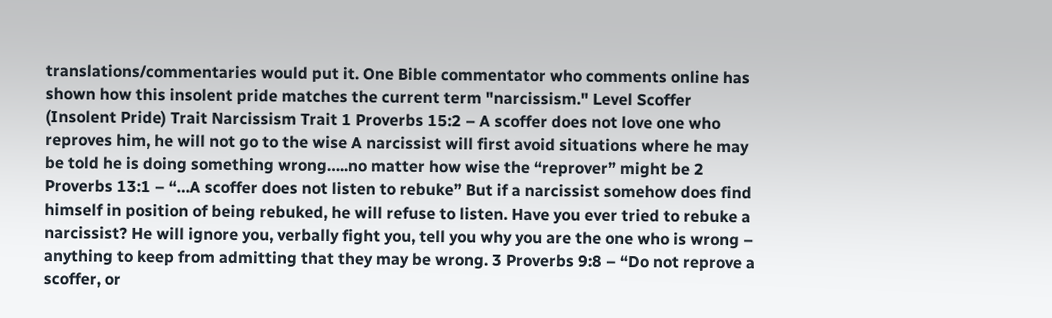translations/commentaries would put it. One Bible commentator who comments online has shown how this insolent pride matches the current term "narcissism." Level Scoffer (Insolent Pride) Trait Narcissism Trait 1 Proverbs 15:2 – A scoffer does not love one who reproves him, he will not go to the wise A narcissist will first avoid situations where he may be told he is doing something wrong…..no matter how wise the “reprover” might be 2 Proverbs 13:1 – “…A scoffer does not listen to rebuke” But if a narcissist somehow does find himself in position of being rebuked, he will refuse to listen. Have you ever tried to rebuke a narcissist? He will ignore you, verbally fight you, tell you why you are the one who is wrong – anything to keep from admitting that they may be wrong. 3 Proverbs 9:8 – “Do not reprove a scoffer, or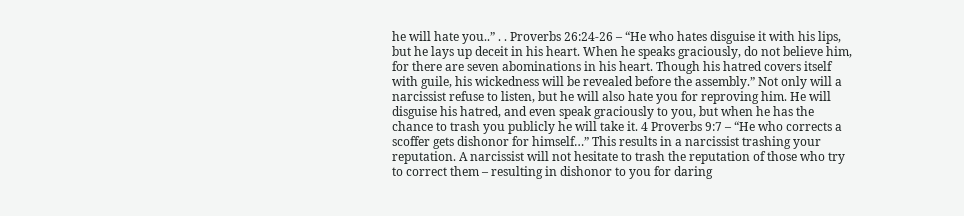he will hate you..” . . Proverbs 26:24-26 – “He who hates disguise it with his lips, but he lays up deceit in his heart. When he speaks graciously, do not believe him, for there are seven abominations in his heart. Though his hatred covers itself with guile, his wickedness will be revealed before the assembly.” Not only will a narcissist refuse to listen, but he will also hate you for reproving him. He will disguise his hatred, and even speak graciously to you, but when he has the chance to trash you publicly he will take it. 4 Proverbs 9:7 – “He who corrects a scoffer gets dishonor for himself…” This results in a narcissist trashing your reputation. A narcissist will not hesitate to trash the reputation of those who try to correct them – resulting in dishonor to you for daring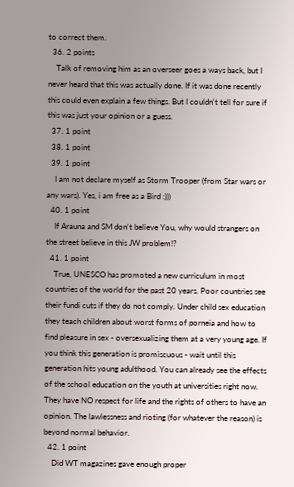to correct them.
  36. 2 points
    Talk of removing him as an overseer goes a ways back, but I never heard that this was actually done. If it was done recently this could even explain a few things. But I couldn't tell for sure if this was just your opinion or a guess.
  37. 1 point
  38. 1 point
  39. 1 point
    I am not declare myself as Storm Trooper (from Star wars or any wars). Yes, i am free as a Bird :)))
  40. 1 point
    If Arauna and SM don't believe You, why would strangers on the street believe in this JW problem!?
  41. 1 point
    True, UNESCO has promoted a new curriculum in most countries of the world for the past 20 years. Poor countries see their fundi cuts if they do not comply. Under child sex education they teach children about worst forms of porneia and how to find pleasure in sex - oversexualizing them at a very young age. If you think this generation is promiscuous - wait until this generation hits young adulthood. You can already see the effects of the school education on the youth at universities right now. They have NO respect for life and the rights of others to have an opinion. The lawlessness and rioting (for whatever the reason) is beyond normal behavior.
  42. 1 point
    Did WT magazines gave enough proper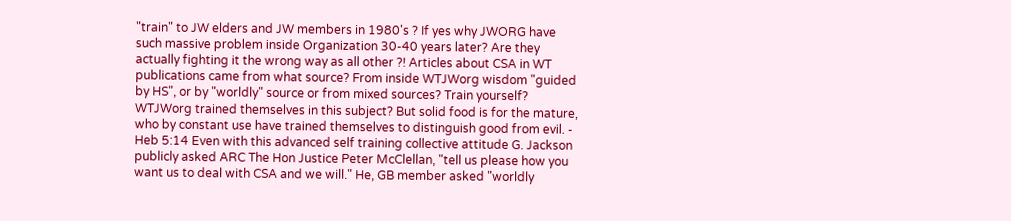"train" to JW elders and JW members in 1980's ? If yes why JWORG have such massive problem inside Organization 30-40 years later? Are they actually fighting it the wrong way as all other ?! Articles about CSA in WT publications came from what source? From inside WTJWorg wisdom "guided by HS", or by "worldly" source or from mixed sources? Train yourself? WTJWorg trained themselves in this subject? But solid food is for the mature, who by constant use have trained themselves to distinguish good from evil. - Heb 5:14 Even with this advanced self training collective attitude G. Jackson publicly asked ARC The Hon Justice Peter McClellan, "tell us please how you want us to deal with CSA and we will." He, GB member asked "worldly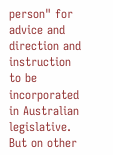person" for advice and direction and instruction to be incorporated in Australian legislative. But on other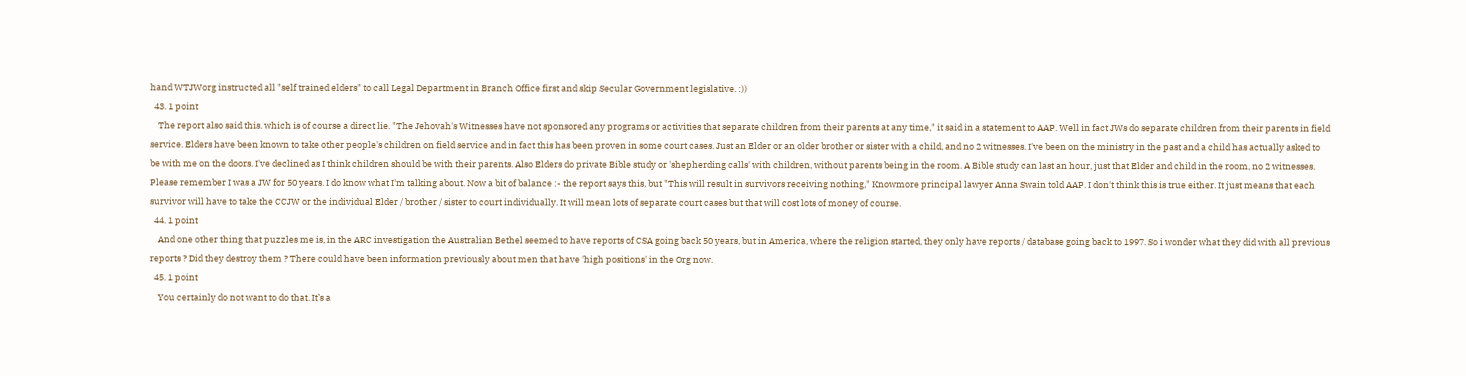hand WTJWorg instructed all "self trained elders" to call Legal Department in Branch Office first and skip Secular Government legislative. :))
  43. 1 point
    The report also said this. which is of course a direct lie. "The Jehovah's Witnesses have not sponsored any programs or activities that separate children from their parents at any time," it said in a statement to AAP. Well in fact JWs do separate children from their parents in field service. Elders have been known to take other people's children on field service and in fact this has been proven in some court cases. Just an Elder or an older brother or sister with a child, and no 2 witnesses. I've been on the ministry in the past and a child has actually asked to be with me on the doors. I've declined as I think children should be with their parents. Also Elders do private Bible study or 'shepherding calls' with children, without parents being in the room. A Bible study can last an hour, just that Elder and child in the room, no 2 witnesses. Please remember I was a JW for 50 years. I do know what I'm talking about. Now a bit of balance :- the report says this, but "This will result in survivors receiving nothing," Knowmore principal lawyer Anna Swain told AAP. I don't think this is true either. It just means that each survivor will have to take the CCJW or the individual Elder / brother / sister to court individually. It will mean lots of separate court cases but that will cost lots of money of course.
  44. 1 point
    And one other thing that puzzles me is, in the ARC investigation the Australian Bethel seemed to have reports of CSA going back 50 years, but in America, where the religion started, they only have reports / database going back to 1997. So i wonder what they did with all previous reports ? Did they destroy them ? There could have been information previously about men that have 'high positions' in the Org now.
  45. 1 point
    You certainly do not want to do that. It’s a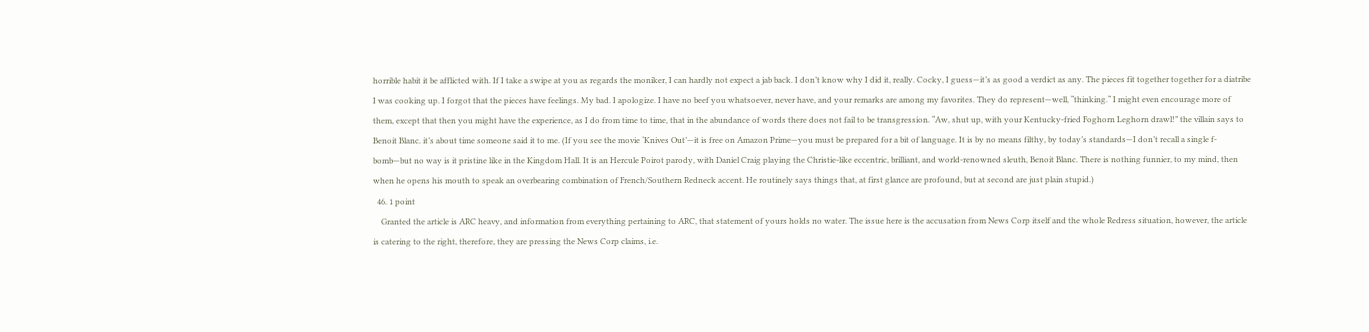horrible habit it be afflicted with. If I take a swipe at you as regards the moniker, I can hardly not expect a jab back. I don’t know why I did it, really. Cocky, I guess—it’s as good a verdict as any. The pieces fit together together for a diatribe I was cooking up. I forgot that the pieces have feelings. My bad. I apologize. I have no beef you whatsoever, never have, and your remarks are among my favorites. They do represent—well, “thinking.“ I might even encourage more of them, except that then you might have the experience, as I do from time to time, that in the abundance of words there does not fail to be transgression. “Aw, shut up, with your Kentucky-fried Foghorn Leghorn drawl!” the villain says to Benoit Blanc. it’s about time someone said it to me. (If you see the movie ‘Knives Out’—it is free on Amazon Prime—you must be prepared for a bit of language. It is by no means filthy, by today’s standards—I don’t recall a single f-bomb—but no way is it pristine like in the Kingdom Hall. It is an Hercule Poirot parody, with Daniel Craig playing the Christie-like eccentric, brilliant, and world-renowned sleuth, Benoit Blanc. There is nothing funnier, to my mind, then when he opens his mouth to speak an overbearing combination of French/Southern Redneck accent. He routinely says things that, at first glance are profound, but at second are just plain stupid.)
  46. 1 point
    Granted the article is ARC heavy, and information from everything pertaining to ARC, that statement of yours holds no water. The issue here is the accusation from News Corp itself and the whole Redress situation, however, the article is catering to the right, therefore, they are pressing the News Corp claims, i.e.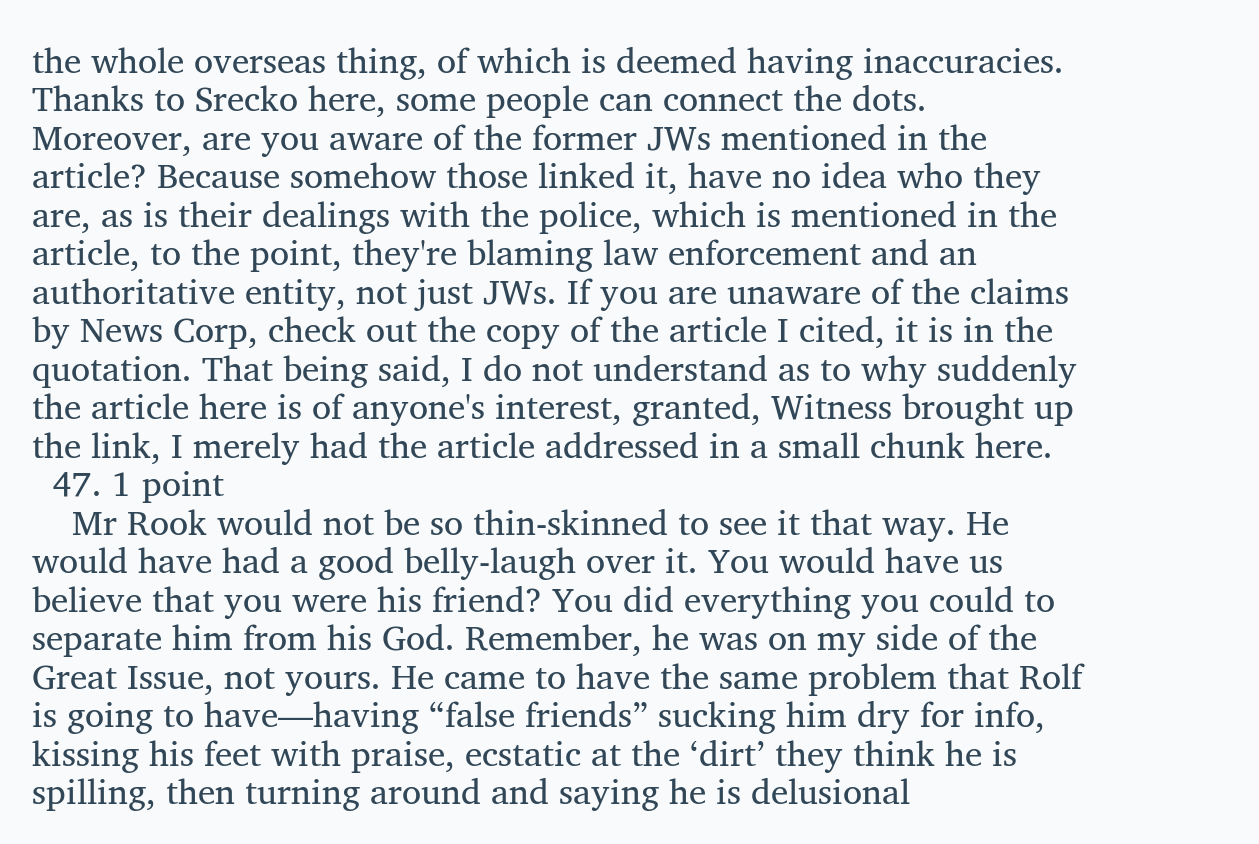the whole overseas thing, of which is deemed having inaccuracies. Thanks to Srecko here, some people can connect the dots. Moreover, are you aware of the former JWs mentioned in the article? Because somehow those linked it, have no idea who they are, as is their dealings with the police, which is mentioned in the article, to the point, they're blaming law enforcement and an authoritative entity, not just JWs. If you are unaware of the claims by News Corp, check out the copy of the article I cited, it is in the quotation. That being said, I do not understand as to why suddenly the article here is of anyone's interest, granted, Witness brought up the link, I merely had the article addressed in a small chunk here.
  47. 1 point
    Mr Rook would not be so thin-skinned to see it that way. He would have had a good belly-laugh over it. You would have us believe that you were his friend? You did everything you could to separate him from his God. Remember, he was on my side of the Great Issue, not yours. He came to have the same problem that Rolf is going to have—having “false friends” sucking him dry for info, kissing his feet with praise, ecstatic at the ‘dirt’ they think he is spilling, then turning around and saying he is delusional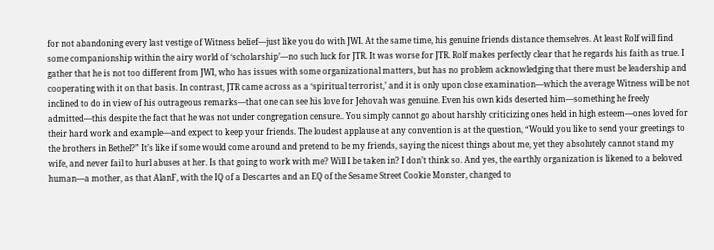for not abandoning every last vestige of Witness belief—just like you do with JWI. At the same time, his genuine friends distance themselves. At least Rolf will find some companionship within the airy world of ‘scholarship’—no such luck for JTR. It was worse for JTR. Rolf makes perfectly clear that he regards his faith as true. I gather that he is not too different from JWI, who has issues with some organizational matters, but has no problem acknowledging that there must be leadership and cooperating with it on that basis. In contrast, JTR came across as a ‘spiritual terrorist,’ and it is only upon close examination—which the average Witness will be not inclined to do in view of his outrageous remarks—that one can see his love for Jehovah was genuine. Even his own kids deserted him—something he freely admitted—this despite the fact that he was not under congregation censure.. You simply cannot go about harshly criticizing ones held in high esteem—ones loved for their hard work and example—and expect to keep your friends. The loudest applause at any convention is at the question, “Would you like to send your greetings to the brothers in Bethel?” It’s like if some would come around and pretend to be my friends, saying the nicest things about me, yet they absolutely cannot stand my wife, and never fail to hurl abuses at her. Is that going to work with me? Will I be taken in? I don’t think so. And yes, the earthly organization is likened to a beloved human—a mother, as that AlanF, with the IQ of a Descartes and an EQ of the Sesame Street Cookie Monster, changed to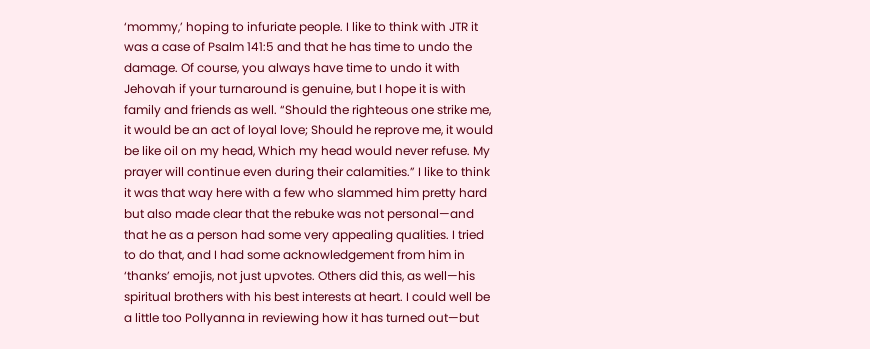‘mommy,’ hoping to infuriate people. I like to think with JTR it was a case of Psalm 141:5 and that he has time to undo the damage. Of course, you always have time to undo it with Jehovah if your turnaround is genuine, but I hope it is with family and friends as well. “Should the righteous one strike me, it would be an act of loyal love; Should he reprove me, it would be like oil on my head, Which my head would never refuse. My prayer will continue even during their calamities.” I like to think it was that way here with a few who slammed him pretty hard but also made clear that the rebuke was not personal—and that he as a person had some very appealing qualities. I tried to do that, and I had some acknowledgement from him in ‘thanks’ emojis, not just upvotes. Others did this, as well—his spiritual brothers with his best interests at heart. I could well be a little too Pollyanna in reviewing how it has turned out—but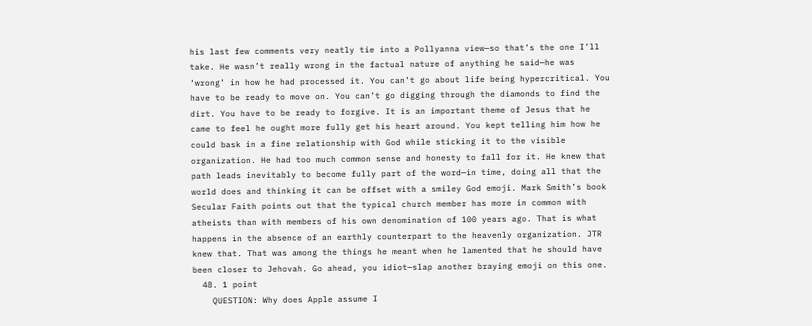his last few comments very neatly tie into a Pollyanna view—so that’s the one I’ll take. He wasn’t really wrong in the factual nature of anything he said—he was ‘wrong’ in how he had processed it. You can’t go about life being hypercritical. You have to be ready to move on. You can’t go digging through the diamonds to find the dirt. You have to be ready to forgive. It is an important theme of Jesus that he came to feel he ought more fully get his heart around. You kept telling him how he could bask in a fine relationship with God while sticking it to the visible organization. He had too much common sense and honesty to fall for it. He knew that path leads inevitably to become fully part of the word—in time, doing all that the world does and thinking it can be offset with a smiley God emoji. Mark Smith’s book Secular Faith points out that the typical church member has more in common with atheists than with members of his own denomination of 100 years ago. That is what happens in the absence of an earthly counterpart to the heavenly organization. JTR knew that. That was among the things he meant when he lamented that he should have been closer to Jehovah. Go ahead, you idiot—slap another braying emoji on this one.
  48. 1 point
    QUESTION: Why does Apple assume I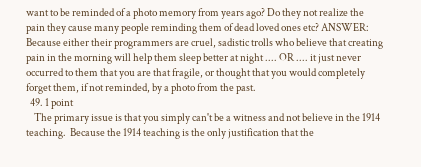want to be reminded of a photo memory from years ago? Do they not realize the pain they cause many people reminding them of dead loved ones etc? ANSWER: Because either their programmers are cruel, sadistic trolls who believe that creating pain in the morning will help them sleep better at night .... OR .... it just never occurred to them that you are that fragile, or thought that you would completely forget them, if not reminded, by a photo from the past.
  49. 1 point
    The primary issue is that you simply can't be a witness and not believe in the 1914 teaching.  Because the 1914 teaching is the only justification that the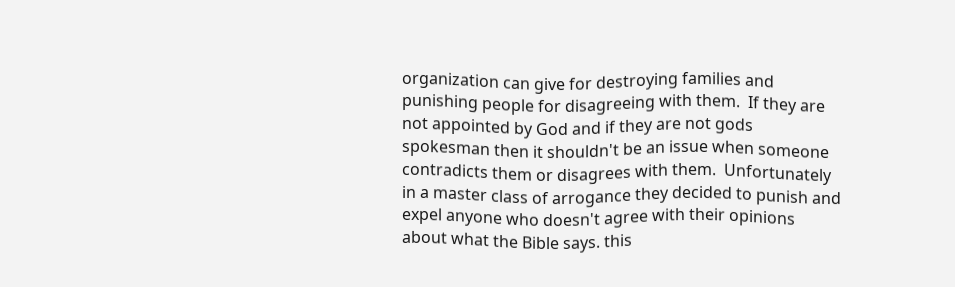organization can give for destroying families and punishing people for disagreeing with them.  If they are not appointed by God and if they are not gods spokesman then it shouldn't be an issue when someone contradicts them or disagrees with them.  Unfortunately in a master class of arrogance they decided to punish and expel anyone who doesn't agree with their opinions about what the Bible says. this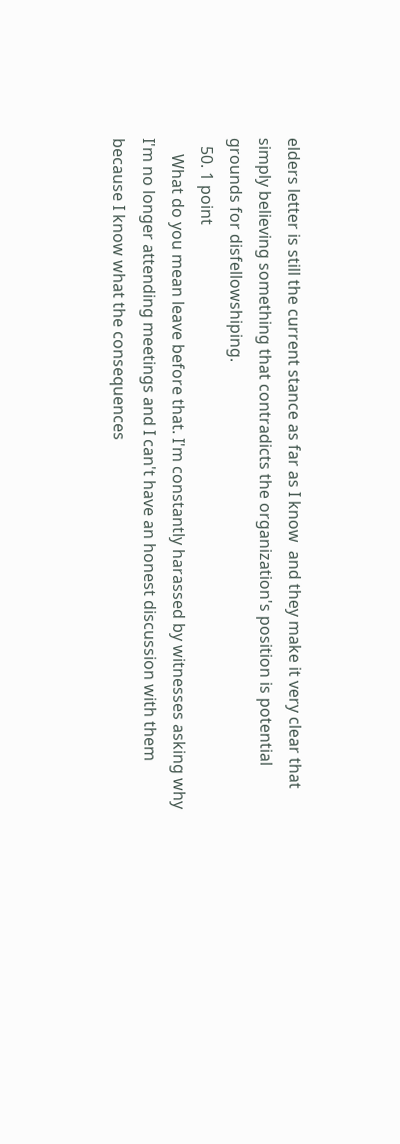elders letter is still the current stance as far as I know  and they make it very clear that simply believing something that contradicts the organization's position is potential grounds for disfellowshiping.
  50. 1 point
    What do you mean leave before that. I'm constantly harassed by witnesses asking why I'm no longer attending meetings and I can't have an honest discussion with them because I know what the consequences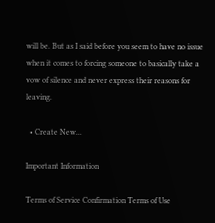will be. But as I said before you seem to have no issue when it comes to forcing someone to basically take a vow of silence and never express their reasons for leaving.

  • Create New...

Important Information

Terms of Service Confirmation Terms of Use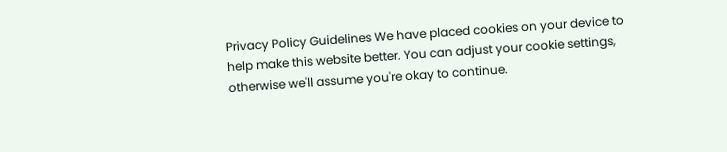Privacy Policy Guidelines We have placed cookies on your device to help make this website better. You can adjust your cookie settings, otherwise we'll assume you're okay to continue.